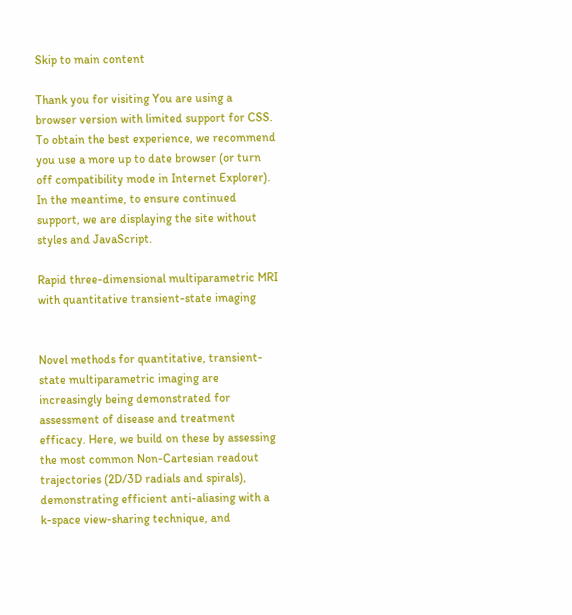Skip to main content

Thank you for visiting You are using a browser version with limited support for CSS. To obtain the best experience, we recommend you use a more up to date browser (or turn off compatibility mode in Internet Explorer). In the meantime, to ensure continued support, we are displaying the site without styles and JavaScript.

Rapid three-dimensional multiparametric MRI with quantitative transient-state imaging


Novel methods for quantitative, transient-state multiparametric imaging are increasingly being demonstrated for assessment of disease and treatment efficacy. Here, we build on these by assessing the most common Non-Cartesian readout trajectories (2D/3D radials and spirals), demonstrating efficient anti-aliasing with a k-space view-sharing technique, and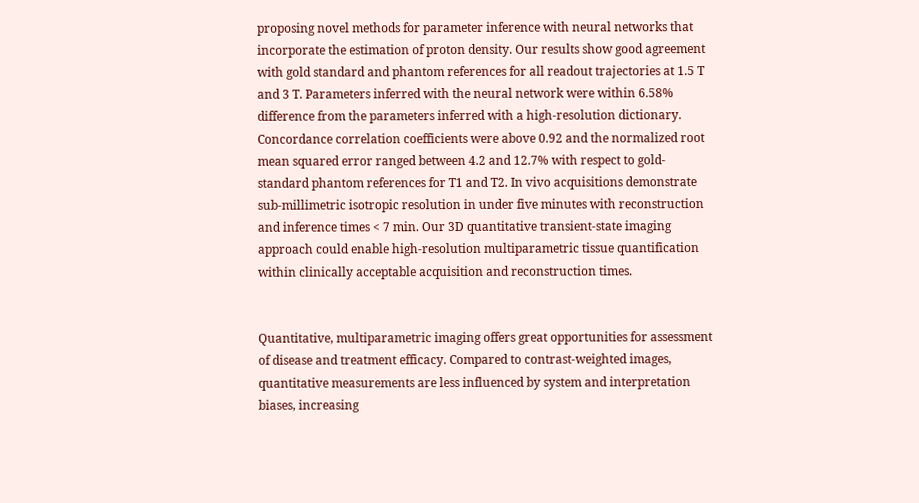proposing novel methods for parameter inference with neural networks that incorporate the estimation of proton density. Our results show good agreement with gold standard and phantom references for all readout trajectories at 1.5 T and 3 T. Parameters inferred with the neural network were within 6.58% difference from the parameters inferred with a high-resolution dictionary. Concordance correlation coefficients were above 0.92 and the normalized root mean squared error ranged between 4.2 and 12.7% with respect to gold-standard phantom references for T1 and T2. In vivo acquisitions demonstrate sub-millimetric isotropic resolution in under five minutes with reconstruction and inference times < 7 min. Our 3D quantitative transient-state imaging approach could enable high-resolution multiparametric tissue quantification within clinically acceptable acquisition and reconstruction times.


Quantitative, multiparametric imaging offers great opportunities for assessment of disease and treatment efficacy. Compared to contrast-weighted images, quantitative measurements are less influenced by system and interpretation biases, increasing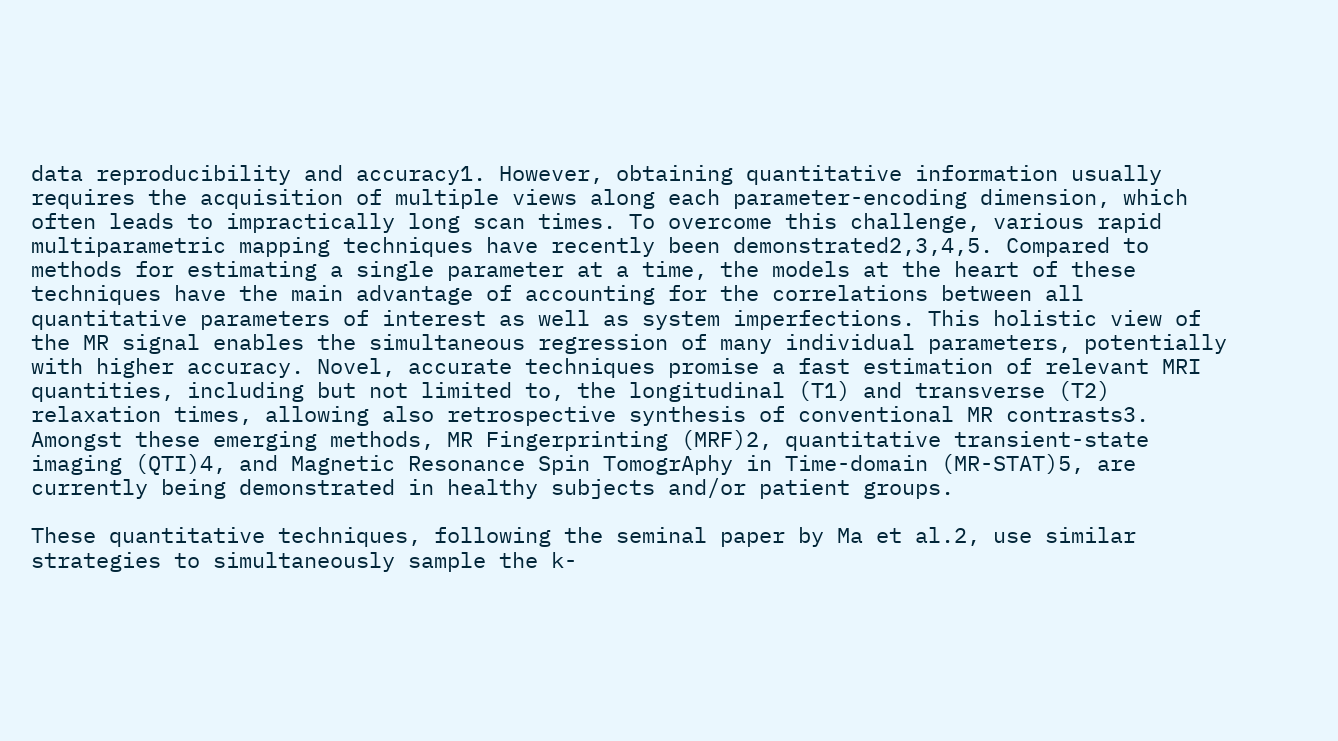data reproducibility and accuracy1. However, obtaining quantitative information usually requires the acquisition of multiple views along each parameter-encoding dimension, which often leads to impractically long scan times. To overcome this challenge, various rapid multiparametric mapping techniques have recently been demonstrated2,3,4,5. Compared to methods for estimating a single parameter at a time, the models at the heart of these techniques have the main advantage of accounting for the correlations between all quantitative parameters of interest as well as system imperfections. This holistic view of the MR signal enables the simultaneous regression of many individual parameters, potentially with higher accuracy. Novel, accurate techniques promise a fast estimation of relevant MRI quantities, including but not limited to, the longitudinal (T1) and transverse (T2) relaxation times, allowing also retrospective synthesis of conventional MR contrasts3. Amongst these emerging methods, MR Fingerprinting (MRF)2, quantitative transient-state imaging (QTI)4, and Magnetic Resonance Spin TomogrAphy in Time-domain (MR-STAT)5, are currently being demonstrated in healthy subjects and/or patient groups.

These quantitative techniques, following the seminal paper by Ma et al.2, use similar strategies to simultaneously sample the k-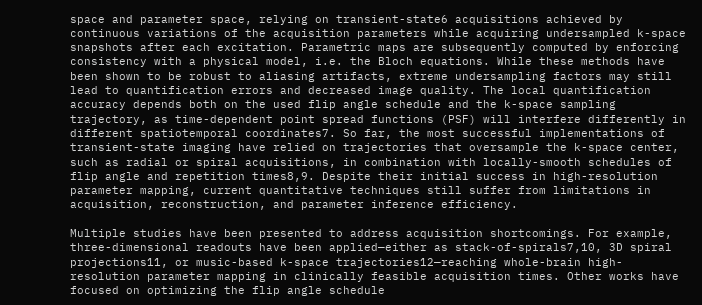space and parameter space, relying on transient-state6 acquisitions achieved by continuous variations of the acquisition parameters while acquiring undersampled k-space snapshots after each excitation. Parametric maps are subsequently computed by enforcing consistency with a physical model, i.e. the Bloch equations. While these methods have been shown to be robust to aliasing artifacts, extreme undersampling factors may still lead to quantification errors and decreased image quality. The local quantification accuracy depends both on the used flip angle schedule and the k-space sampling trajectory, as time-dependent point spread functions (PSF) will interfere differently in different spatiotemporal coordinates7. So far, the most successful implementations of transient-state imaging have relied on trajectories that oversample the k-space center, such as radial or spiral acquisitions, in combination with locally-smooth schedules of flip angle and repetition times8,9. Despite their initial success in high-resolution parameter mapping, current quantitative techniques still suffer from limitations in acquisition, reconstruction, and parameter inference efficiency.

Multiple studies have been presented to address acquisition shortcomings. For example, three-dimensional readouts have been applied—either as stack-of-spirals7,10, 3D spiral projections11, or music-based k-space trajectories12—reaching whole-brain high-resolution parameter mapping in clinically feasible acquisition times. Other works have focused on optimizing the flip angle schedule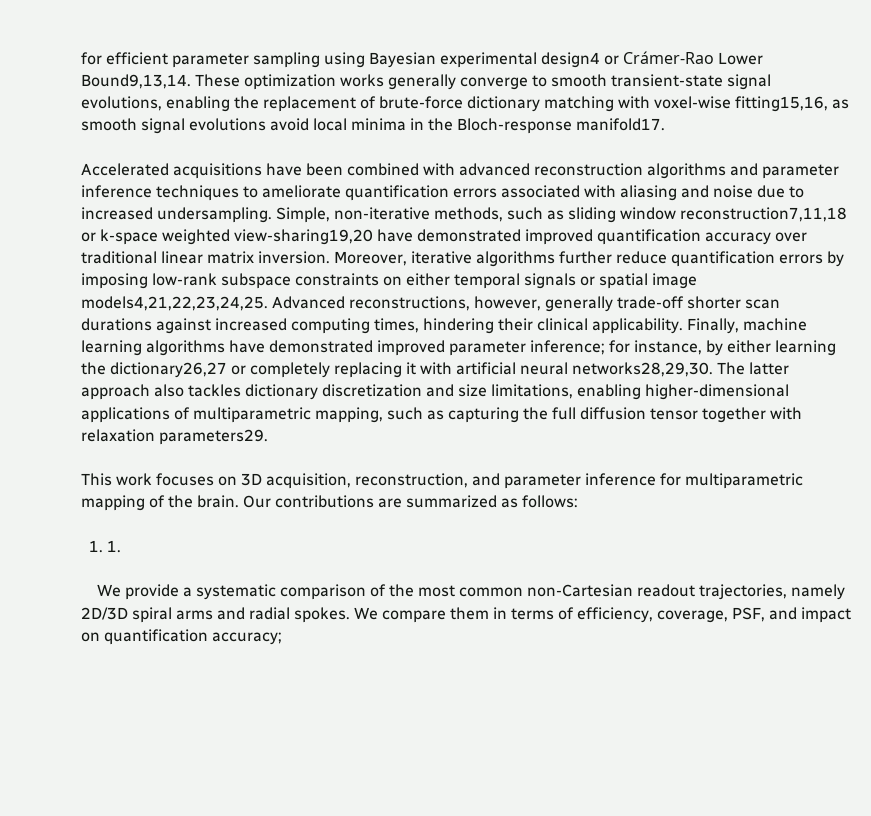for efficient parameter sampling using Bayesian experimental design4 or Crámer-Rao Lower Bound9,13,14. These optimization works generally converge to smooth transient-state signal evolutions, enabling the replacement of brute-force dictionary matching with voxel-wise fitting15,16, as smooth signal evolutions avoid local minima in the Bloch-response manifold17.

Accelerated acquisitions have been combined with advanced reconstruction algorithms and parameter inference techniques to ameliorate quantification errors associated with aliasing and noise due to increased undersampling. Simple, non-iterative methods, such as sliding window reconstruction7,11,18 or k-space weighted view-sharing19,20 have demonstrated improved quantification accuracy over traditional linear matrix inversion. Moreover, iterative algorithms further reduce quantification errors by imposing low-rank subspace constraints on either temporal signals or spatial image models4,21,22,23,24,25. Advanced reconstructions, however, generally trade-off shorter scan durations against increased computing times, hindering their clinical applicability. Finally, machine learning algorithms have demonstrated improved parameter inference; for instance, by either learning the dictionary26,27 or completely replacing it with artificial neural networks28,29,30. The latter approach also tackles dictionary discretization and size limitations, enabling higher-dimensional applications of multiparametric mapping, such as capturing the full diffusion tensor together with relaxation parameters29.

This work focuses on 3D acquisition, reconstruction, and parameter inference for multiparametric mapping of the brain. Our contributions are summarized as follows:

  1. 1.

    We provide a systematic comparison of the most common non-Cartesian readout trajectories, namely 2D/3D spiral arms and radial spokes. We compare them in terms of efficiency, coverage, PSF, and impact on quantification accuracy;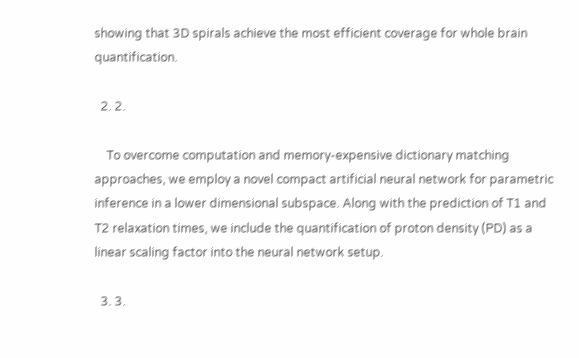showing that 3D spirals achieve the most efficient coverage for whole brain quantification.

  2. 2.

    To overcome computation and memory-expensive dictionary matching approaches, we employ a novel compact artificial neural network for parametric inference in a lower dimensional subspace. Along with the prediction of T1 and T2 relaxation times, we include the quantification of proton density (PD) as a linear scaling factor into the neural network setup.

  3. 3.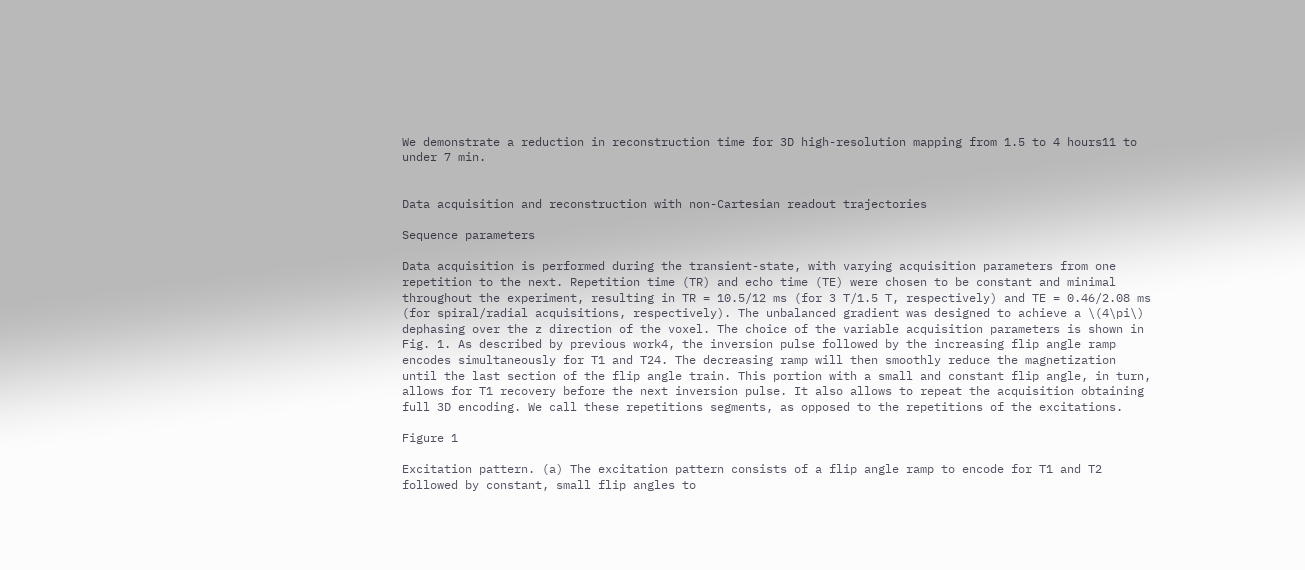We demonstrate a reduction in reconstruction time for 3D high-resolution mapping from 1.5 to 4 hours11 to under 7 min.


Data acquisition and reconstruction with non-Cartesian readout trajectories

Sequence parameters

Data acquisition is performed during the transient-state, with varying acquisition parameters from one repetition to the next. Repetition time (TR) and echo time (TE) were chosen to be constant and minimal throughout the experiment, resulting in TR = 10.5/12 ms (for 3 T/1.5 T, respectively) and TE = 0.46/2.08 ms (for spiral/radial acquisitions, respectively). The unbalanced gradient was designed to achieve a \(4\pi\) dephasing over the z direction of the voxel. The choice of the variable acquisition parameters is shown in Fig. 1. As described by previous work4, the inversion pulse followed by the increasing flip angle ramp encodes simultaneously for T1 and T24. The decreasing ramp will then smoothly reduce the magnetization until the last section of the flip angle train. This portion with a small and constant flip angle, in turn, allows for T1 recovery before the next inversion pulse. It also allows to repeat the acquisition obtaining full 3D encoding. We call these repetitions segments, as opposed to the repetitions of the excitations.

Figure 1

Excitation pattern. (a) The excitation pattern consists of a flip angle ramp to encode for T1 and T2 followed by constant, small flip angles to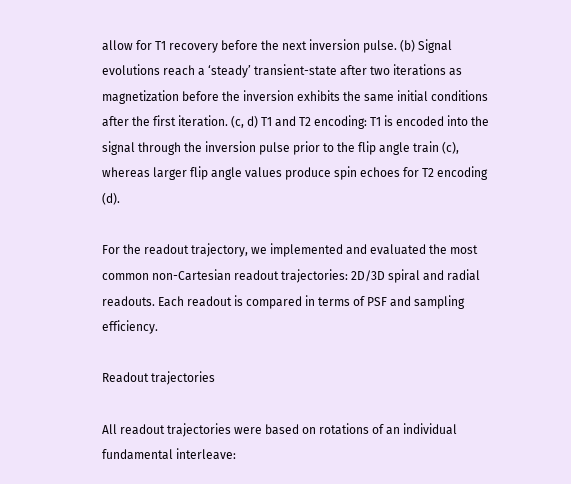allow for T1 recovery before the next inversion pulse. (b) Signal evolutions reach a ‘steady’ transient-state after two iterations as magnetization before the inversion exhibits the same initial conditions after the first iteration. (c, d) T1 and T2 encoding: T1 is encoded into the signal through the inversion pulse prior to the flip angle train (c), whereas larger flip angle values produce spin echoes for T2 encoding (d).

For the readout trajectory, we implemented and evaluated the most common non-Cartesian readout trajectories: 2D/3D spiral and radial readouts. Each readout is compared in terms of PSF and sampling efficiency.

Readout trajectories

All readout trajectories were based on rotations of an individual fundamental interleave: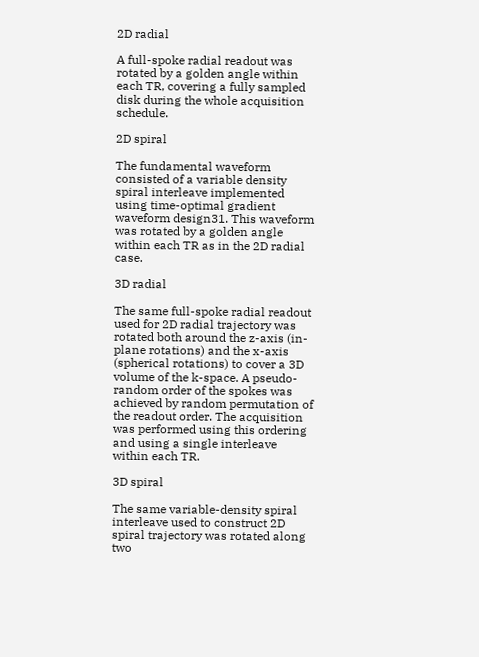2D radial

A full-spoke radial readout was rotated by a golden angle within each TR, covering a fully sampled disk during the whole acquisition schedule.

2D spiral

The fundamental waveform consisted of a variable density spiral interleave implemented using time-optimal gradient waveform design31. This waveform was rotated by a golden angle within each TR as in the 2D radial case.

3D radial

The same full-spoke radial readout used for 2D radial trajectory was rotated both around the z-axis (in-plane rotations) and the x-axis (spherical rotations) to cover a 3D volume of the k-space. A pseudo-random order of the spokes was achieved by random permutation of the readout order. The acquisition was performed using this ordering and using a single interleave within each TR.

3D spiral

The same variable-density spiral interleave used to construct 2D spiral trajectory was rotated along two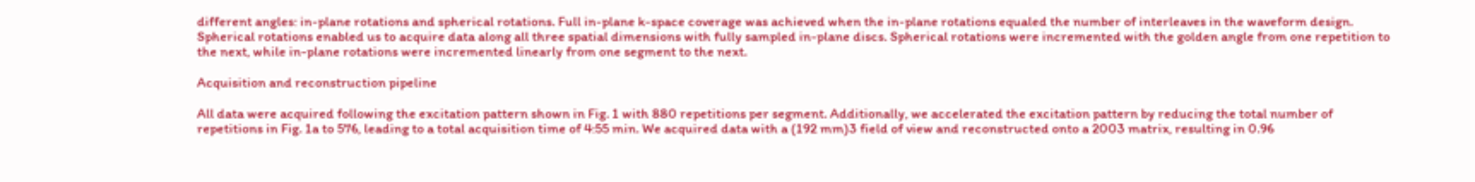different angles: in-plane rotations and spherical rotations. Full in-plane k-space coverage was achieved when the in-plane rotations equaled the number of interleaves in the waveform design. Spherical rotations enabled us to acquire data along all three spatial dimensions with fully sampled in-plane discs. Spherical rotations were incremented with the golden angle from one repetition to the next, while in-plane rotations were incremented linearly from one segment to the next.

Acquisition and reconstruction pipeline

All data were acquired following the excitation pattern shown in Fig. 1 with 880 repetitions per segment. Additionally, we accelerated the excitation pattern by reducing the total number of repetitions in Fig. 1a to 576, leading to a total acquisition time of 4:55 min. We acquired data with a (192 mm)3 field of view and reconstructed onto a 2003 matrix, resulting in 0.96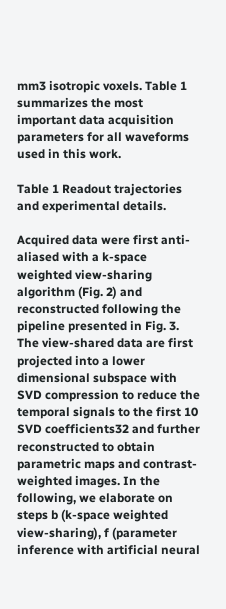mm3 isotropic voxels. Table 1 summarizes the most important data acquisition parameters for all waveforms used in this work.

Table 1 Readout trajectories and experimental details.

Acquired data were first anti-aliased with a k-space weighted view-sharing algorithm (Fig. 2) and reconstructed following the pipeline presented in Fig. 3. The view-shared data are first projected into a lower dimensional subspace with SVD compression to reduce the temporal signals to the first 10 SVD coefficients32 and further reconstructed to obtain parametric maps and contrast-weighted images. In the following, we elaborate on steps b (k-space weighted view-sharing), f (parameter inference with artificial neural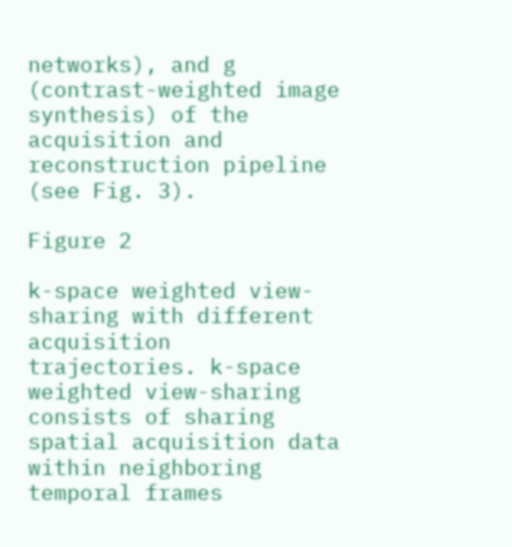networks), and g (contrast-weighted image synthesis) of the acquisition and reconstruction pipeline (see Fig. 3).

Figure 2

k-space weighted view-sharing with different acquisition trajectories. k-space weighted view-sharing consists of sharing spatial acquisition data within neighboring temporal frames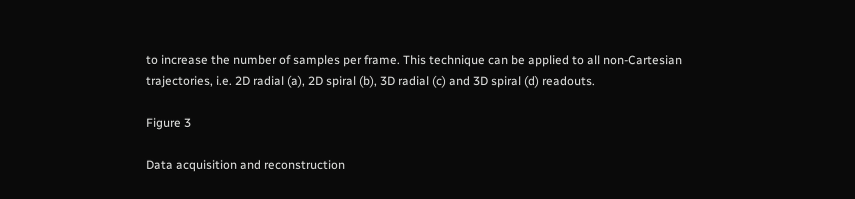to increase the number of samples per frame. This technique can be applied to all non-Cartesian trajectories, i.e. 2D radial (a), 2D spiral (b), 3D radial (c) and 3D spiral (d) readouts.

Figure 3

Data acquisition and reconstruction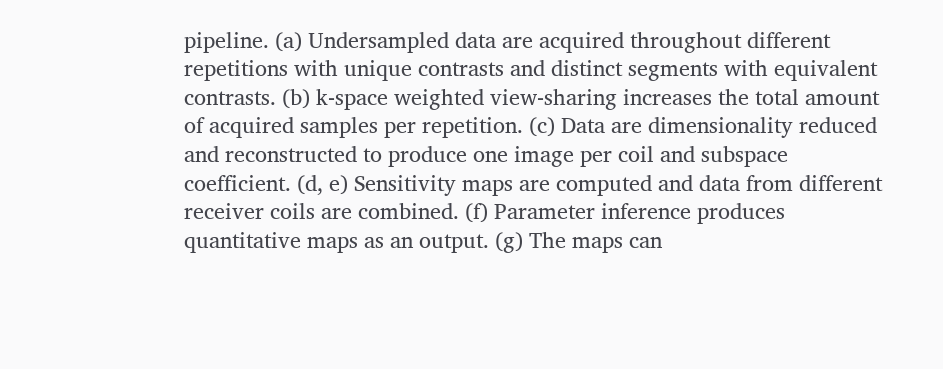pipeline. (a) Undersampled data are acquired throughout different repetitions with unique contrasts and distinct segments with equivalent contrasts. (b) k-space weighted view-sharing increases the total amount of acquired samples per repetition. (c) Data are dimensionality reduced and reconstructed to produce one image per coil and subspace coefficient. (d, e) Sensitivity maps are computed and data from different receiver coils are combined. (f) Parameter inference produces quantitative maps as an output. (g) The maps can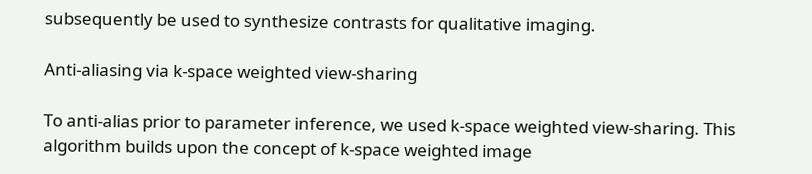subsequently be used to synthesize contrasts for qualitative imaging.

Anti-aliasing via k-space weighted view-sharing

To anti-alias prior to parameter inference, we used k-space weighted view-sharing. This algorithm builds upon the concept of k-space weighted image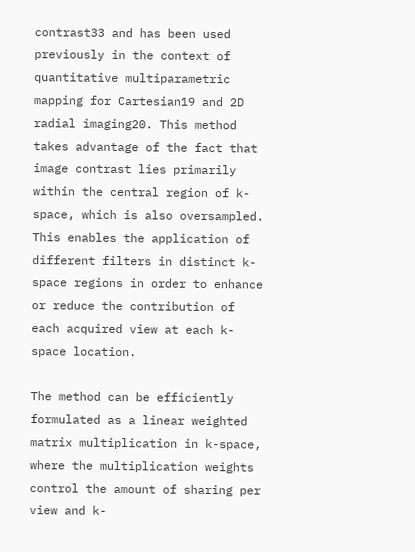contrast33 and has been used previously in the context of quantitative multiparametric mapping for Cartesian19 and 2D radial imaging20. This method takes advantage of the fact that image contrast lies primarily within the central region of k-space, which is also oversampled. This enables the application of different filters in distinct k-space regions in order to enhance or reduce the contribution of each acquired view at each k-space location.

The method can be efficiently formulated as a linear weighted matrix multiplication in k-space, where the multiplication weights control the amount of sharing per view and k-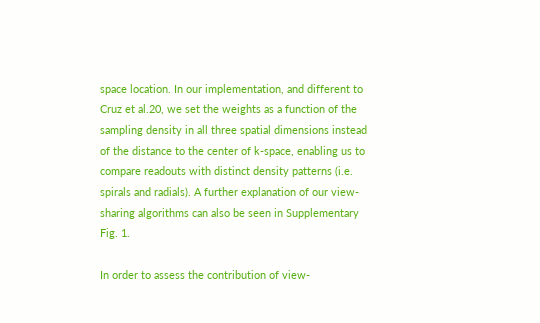space location. In our implementation, and different to Cruz et al.20, we set the weights as a function of the sampling density in all three spatial dimensions instead of the distance to the center of k-space, enabling us to compare readouts with distinct density patterns (i.e. spirals and radials). A further explanation of our view-sharing algorithms can also be seen in Supplementary Fig. 1.

In order to assess the contribution of view-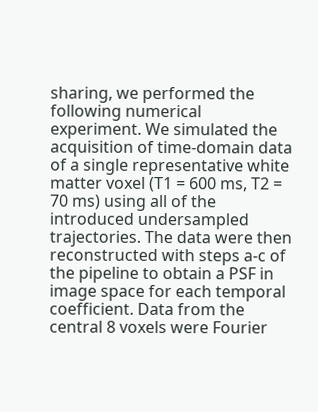sharing, we performed the following numerical experiment. We simulated the acquisition of time-domain data of a single representative white matter voxel (T1 = 600 ms, T2 = 70 ms) using all of the introduced undersampled trajectories. The data were then reconstructed with steps a-c of the pipeline to obtain a PSF in image space for each temporal coefficient. Data from the central 8 voxels were Fourier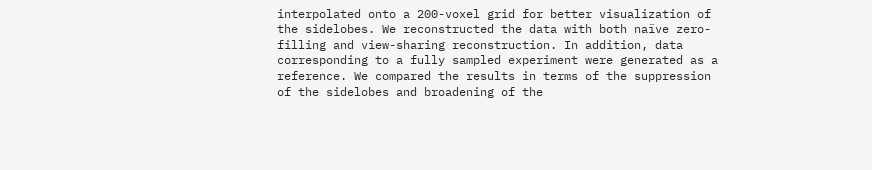interpolated onto a 200-voxel grid for better visualization of the sidelobes. We reconstructed the data with both naïve zero-filling and view-sharing reconstruction. In addition, data corresponding to a fully sampled experiment were generated as a reference. We compared the results in terms of the suppression of the sidelobes and broadening of the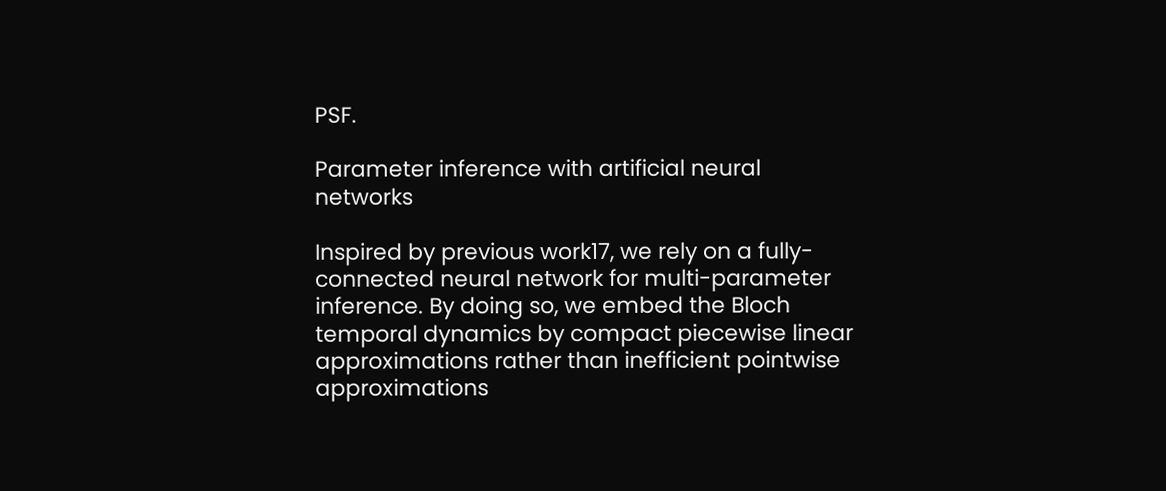PSF.

Parameter inference with artificial neural networks

Inspired by previous work17, we rely on a fully-connected neural network for multi-parameter inference. By doing so, we embed the Bloch temporal dynamics by compact piecewise linear approximations rather than inefficient pointwise approximations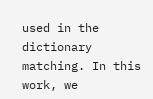used in the dictionary matching. In this work, we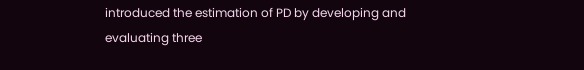introduced the estimation of PD by developing and evaluating three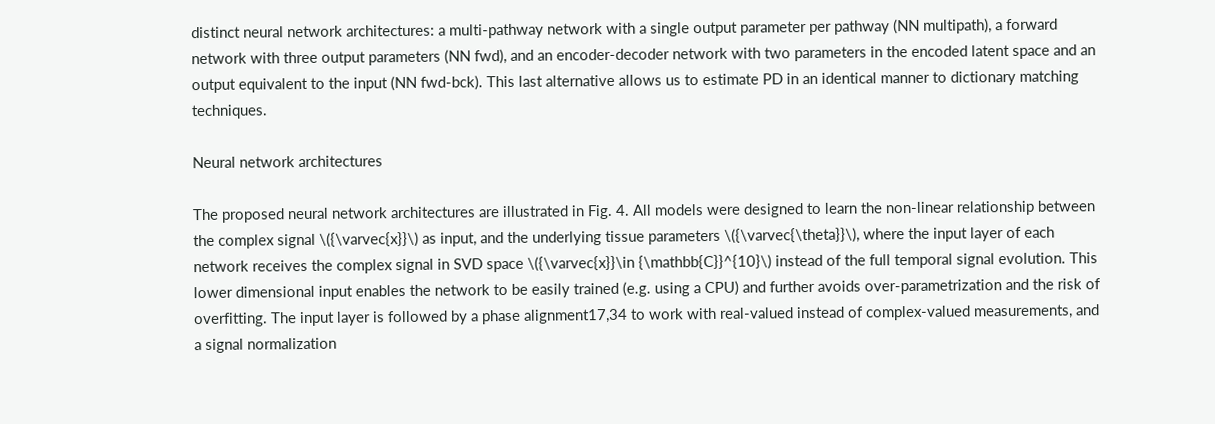distinct neural network architectures: a multi-pathway network with a single output parameter per pathway (NN multipath), a forward network with three output parameters (NN fwd), and an encoder-decoder network with two parameters in the encoded latent space and an output equivalent to the input (NN fwd-bck). This last alternative allows us to estimate PD in an identical manner to dictionary matching techniques.

Neural network architectures

The proposed neural network architectures are illustrated in Fig. 4. All models were designed to learn the non-linear relationship between the complex signal \({\varvec{x}}\) as input, and the underlying tissue parameters \({\varvec{\theta}}\), where the input layer of each network receives the complex signal in SVD space \({\varvec{x}}\in {\mathbb{C}}^{10}\) instead of the full temporal signal evolution. This lower dimensional input enables the network to be easily trained (e.g. using a CPU) and further avoids over-parametrization and the risk of overfitting. The input layer is followed by a phase alignment17,34 to work with real-valued instead of complex-valued measurements, and a signal normalization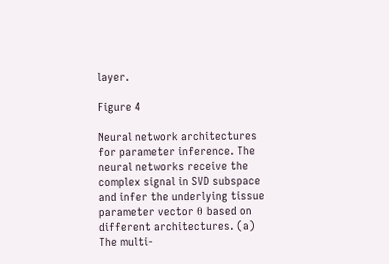layer.

Figure 4

Neural network architectures for parameter inference. The neural networks receive the complex signal in SVD subspace and infer the underlying tissue parameter vector θ based on different architectures. (a) The multi-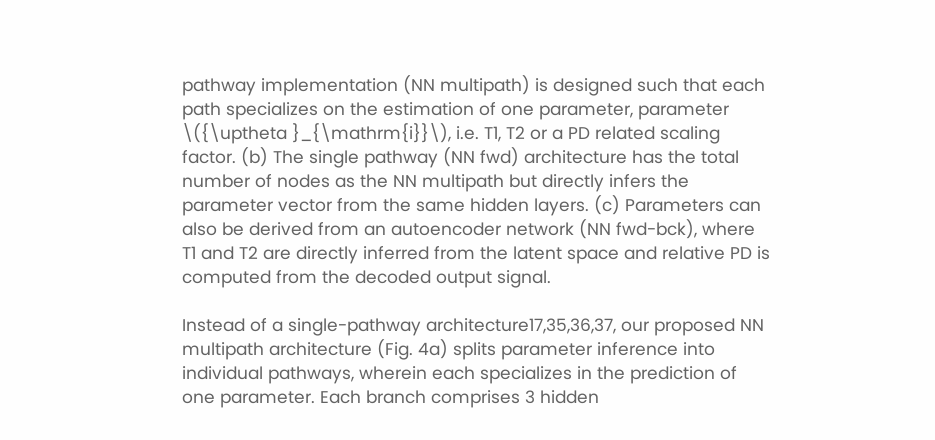pathway implementation (NN multipath) is designed such that each path specializes on the estimation of one parameter, parameter \({\uptheta }_{\mathrm{i}}\), i.e. T1, T2 or a PD related scaling factor. (b) The single pathway (NN fwd) architecture has the total number of nodes as the NN multipath but directly infers the parameter vector from the same hidden layers. (c) Parameters can also be derived from an autoencoder network (NN fwd-bck), where T1 and T2 are directly inferred from the latent space and relative PD is computed from the decoded output signal.

Instead of a single-pathway architecture17,35,36,37, our proposed NN multipath architecture (Fig. 4a) splits parameter inference into individual pathways, wherein each specializes in the prediction of one parameter. Each branch comprises 3 hidden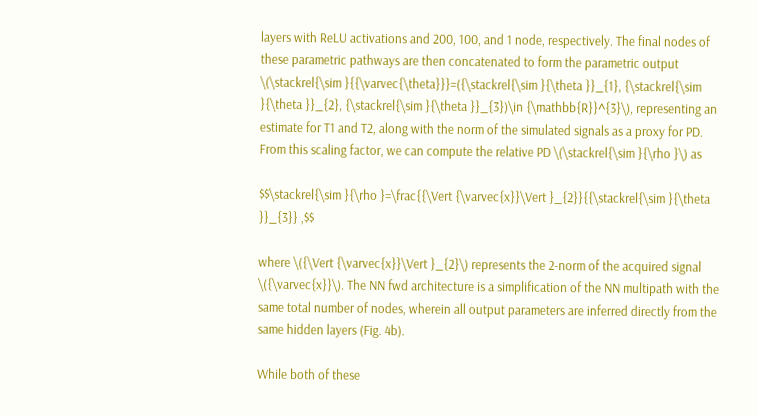layers with ReLU activations and 200, 100, and 1 node, respectively. The final nodes of these parametric pathways are then concatenated to form the parametric output \(\stackrel{\sim }{{\varvec{\theta}}}=({\stackrel{\sim }{\theta }}_{1}, {\stackrel{\sim }{\theta }}_{2}, {\stackrel{\sim }{\theta }}_{3})\in {\mathbb{R}}^{3}\), representing an estimate for T1 and T2, along with the norm of the simulated signals as a proxy for PD. From this scaling factor, we can compute the relative PD \(\stackrel{\sim }{\rho }\) as

$$\stackrel{\sim }{\rho }=\frac{{\Vert {\varvec{x}}\Vert }_{2}}{{\stackrel{\sim }{\theta }}_{3}} ,$$

where \({\Vert {\varvec{x}}\Vert }_{2}\) represents the 2-norm of the acquired signal \({\varvec{x}}\). The NN fwd architecture is a simplification of the NN multipath with the same total number of nodes, wherein all output parameters are inferred directly from the same hidden layers (Fig. 4b).

While both of these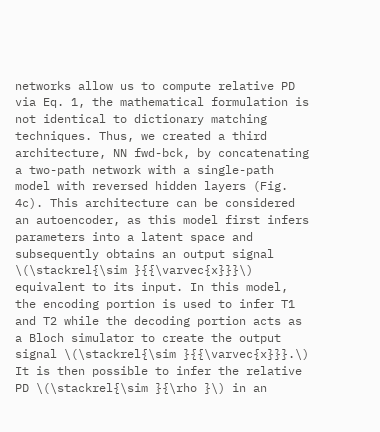networks allow us to compute relative PD via Eq. 1, the mathematical formulation is not identical to dictionary matching techniques. Thus, we created a third architecture, NN fwd-bck, by concatenating a two-path network with a single-path model with reversed hidden layers (Fig. 4c). This architecture can be considered an autoencoder, as this model first infers parameters into a latent space and subsequently obtains an output signal \(\stackrel{\sim }{{\varvec{x}}}\) equivalent to its input. In this model, the encoding portion is used to infer T1 and T2 while the decoding portion acts as a Bloch simulator to create the output signal \(\stackrel{\sim }{{\varvec{x}}}.\) It is then possible to infer the relative PD \(\stackrel{\sim }{\rho }\) in an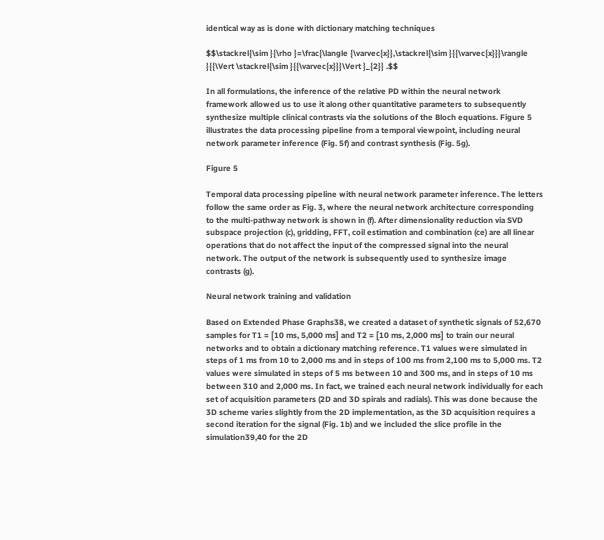identical way as is done with dictionary matching techniques

$$\stackrel{\sim }{\rho }=\frac{\langle {\varvec{x}},\stackrel{\sim }{{\varvec{x}}}\rangle }{{\Vert \stackrel{\sim }{{\varvec{x}}}\Vert }_{2}} .$$

In all formulations, the inference of the relative PD within the neural network framework allowed us to use it along other quantitative parameters to subsequently synthesize multiple clinical contrasts via the solutions of the Bloch equations. Figure 5 illustrates the data processing pipeline from a temporal viewpoint, including neural network parameter inference (Fig. 5f) and contrast synthesis (Fig. 5g).

Figure 5

Temporal data processing pipeline with neural network parameter inference. The letters follow the same order as Fig. 3, where the neural network architecture corresponding to the multi-pathway network is shown in (f). After dimensionality reduction via SVD subspace projection (c), gridding, FFT, coil estimation and combination (ce) are all linear operations that do not affect the input of the compressed signal into the neural network. The output of the network is subsequently used to synthesize image contrasts (g).

Neural network training and validation

Based on Extended Phase Graphs38, we created a dataset of synthetic signals of 52,670 samples for T1 = [10 ms, 5,000 ms] and T2 = [10 ms, 2,000 ms] to train our neural networks and to obtain a dictionary matching reference. T1 values were simulated in steps of 1 ms from 10 to 2,000 ms and in steps of 100 ms from 2,100 ms to 5,000 ms. T2 values were simulated in steps of 5 ms between 10 and 300 ms, and in steps of 10 ms between 310 and 2,000 ms. In fact, we trained each neural network individually for each set of acquisition parameters (2D and 3D spirals and radials). This was done because the 3D scheme varies slightly from the 2D implementation, as the 3D acquisition requires a second iteration for the signal (Fig. 1b) and we included the slice profile in the simulation39,40 for the 2D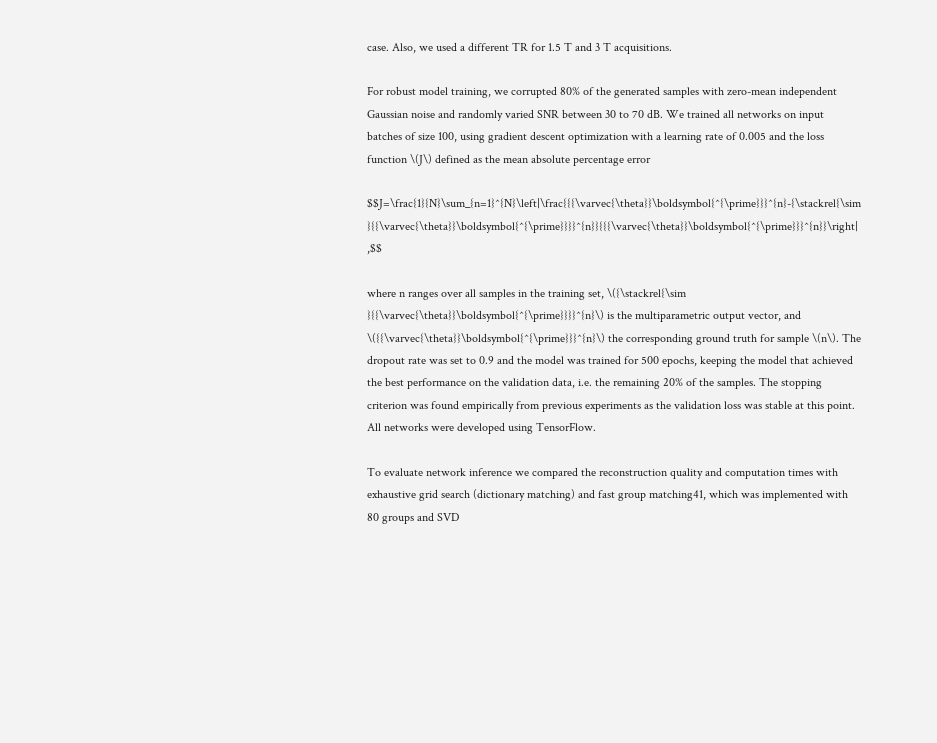case. Also, we used a different TR for 1.5 T and 3 T acquisitions.

For robust model training, we corrupted 80% of the generated samples with zero-mean independent Gaussian noise and randomly varied SNR between 30 to 70 dB. We trained all networks on input batches of size 100, using gradient descent optimization with a learning rate of 0.005 and the loss function \(J\) defined as the mean absolute percentage error

$$J=\frac{1}{N}\sum_{n=1}^{N}\left|\frac{{{\varvec{\theta}}\boldsymbol{^{\prime}}}^{n}-{\stackrel{\sim }{{\varvec{\theta}}\boldsymbol{^{\prime}}}}^{n}}{{{\varvec{\theta}}\boldsymbol{^{\prime}}}^{n}}\right| ,$$

where n ranges over all samples in the training set, \({\stackrel{\sim }{{\varvec{\theta}}\boldsymbol{^{\prime}}}}^{n}\) is the multiparametric output vector, and \({{\varvec{\theta}}\boldsymbol{^{\prime}}}^{n}\) the corresponding ground truth for sample \(n\). The dropout rate was set to 0.9 and the model was trained for 500 epochs, keeping the model that achieved the best performance on the validation data, i.e. the remaining 20% of the samples. The stopping criterion was found empirically from previous experiments as the validation loss was stable at this point. All networks were developed using TensorFlow.

To evaluate network inference we compared the reconstruction quality and computation times with exhaustive grid search (dictionary matching) and fast group matching41, which was implemented with 80 groups and SVD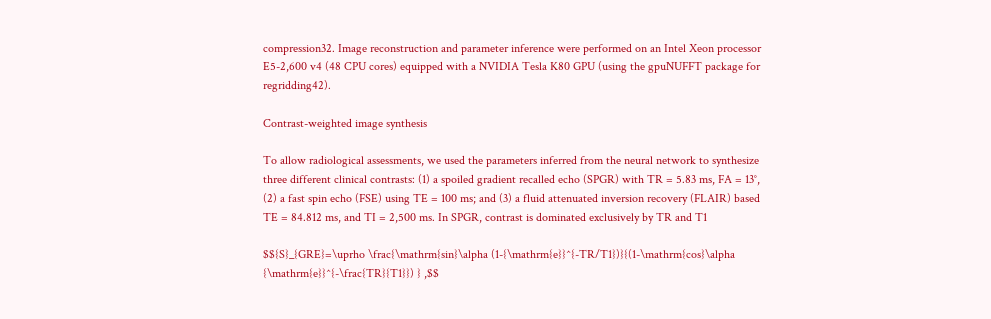compression32. Image reconstruction and parameter inference were performed on an Intel Xeon processor E5-2,600 v4 (48 CPU cores) equipped with a NVIDIA Tesla K80 GPU (using the gpuNUFFT package for regridding42).

Contrast-weighted image synthesis

To allow radiological assessments, we used the parameters inferred from the neural network to synthesize three different clinical contrasts: (1) a spoiled gradient recalled echo (SPGR) with TR = 5.83 ms, FA = 13°, (2) a fast spin echo (FSE) using TE = 100 ms; and (3) a fluid attenuated inversion recovery (FLAIR) based TE = 84.812 ms, and TI = 2,500 ms. In SPGR, contrast is dominated exclusively by TR and T1

$${S}_{GRE}=\uprho \frac{\mathrm{sin}\alpha (1-{\mathrm{e}}^{-TR/T1})}{(1-\mathrm{cos}\alpha {\mathrm{e}}^{-\frac{TR}{T1}}) } ,$$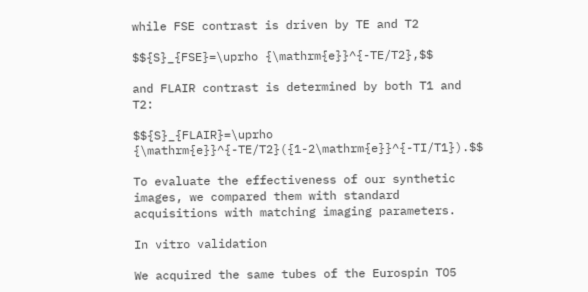while FSE contrast is driven by TE and T2

$${S}_{FSE}=\uprho {\mathrm{e}}^{-TE/T2},$$

and FLAIR contrast is determined by both T1 and T2:

$${S}_{FLAIR}=\uprho {\mathrm{e}}^{-TE/T2}({1-2\mathrm{e}}^{-TI/T1}).$$

To evaluate the effectiveness of our synthetic images, we compared them with standard acquisitions with matching imaging parameters.

In vitro validation

We acquired the same tubes of the Eurospin TO5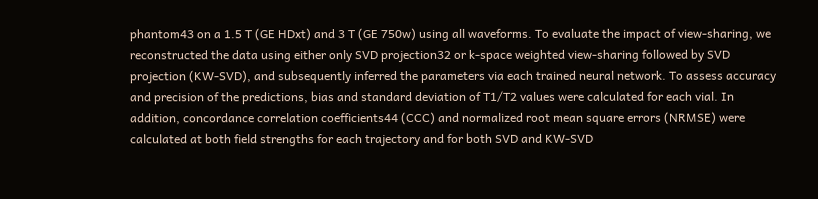phantom43 on a 1.5 T (GE HDxt) and 3 T (GE 750w) using all waveforms. To evaluate the impact of view-sharing, we reconstructed the data using either only SVD projection32 or k-space weighted view-sharing followed by SVD projection (KW-SVD), and subsequently inferred the parameters via each trained neural network. To assess accuracy and precision of the predictions, bias and standard deviation of T1/T2 values were calculated for each vial. In addition, concordance correlation coefficients44 (CCC) and normalized root mean square errors (NRMSE) were calculated at both field strengths for each trajectory and for both SVD and KW-SVD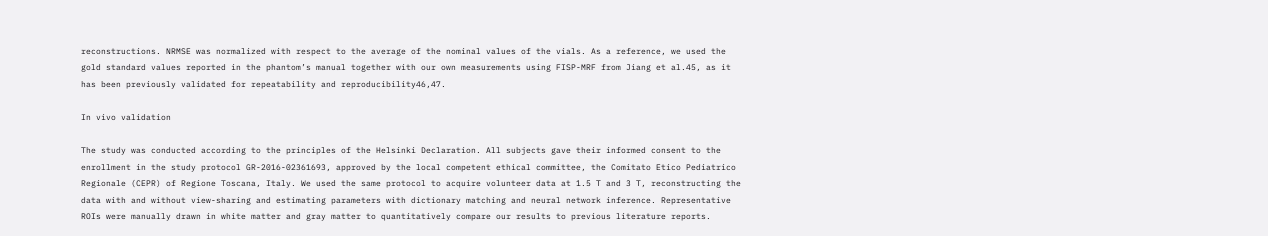reconstructions. NRMSE was normalized with respect to the average of the nominal values of the vials. As a reference, we used the gold standard values reported in the phantom’s manual together with our own measurements using FISP-MRF from Jiang et al.45, as it has been previously validated for repeatability and reproducibility46,47.

In vivo validation

The study was conducted according to the principles of the Helsinki Declaration. All subjects gave their informed consent to the enrollment in the study protocol GR-2016-02361693, approved by the local competent ethical committee, the Comitato Etico Pediatrico Regionale (CEPR) of Regione Toscana, Italy. We used the same protocol to acquire volunteer data at 1.5 T and 3 T, reconstructing the data with and without view-sharing and estimating parameters with dictionary matching and neural network inference. Representative ROIs were manually drawn in white matter and gray matter to quantitatively compare our results to previous literature reports.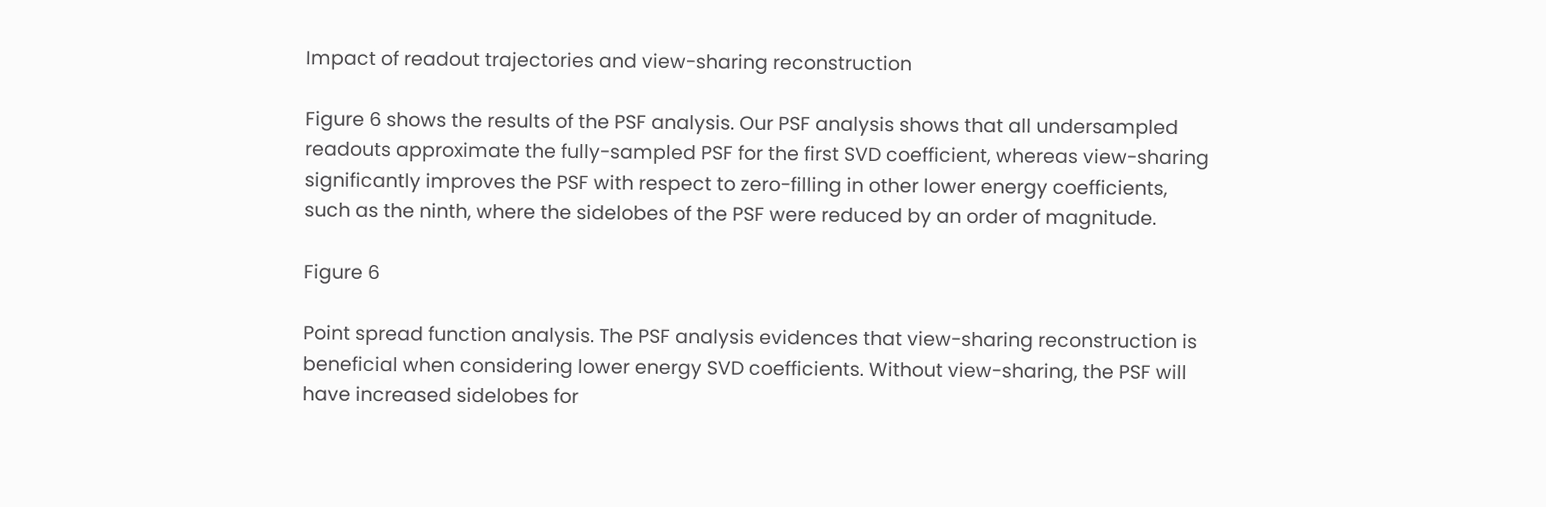Impact of readout trajectories and view-sharing reconstruction

Figure 6 shows the results of the PSF analysis. Our PSF analysis shows that all undersampled readouts approximate the fully-sampled PSF for the first SVD coefficient, whereas view-sharing significantly improves the PSF with respect to zero-filling in other lower energy coefficients, such as the ninth, where the sidelobes of the PSF were reduced by an order of magnitude.

Figure 6

Point spread function analysis. The PSF analysis evidences that view-sharing reconstruction is beneficial when considering lower energy SVD coefficients. Without view-sharing, the PSF will have increased sidelobes for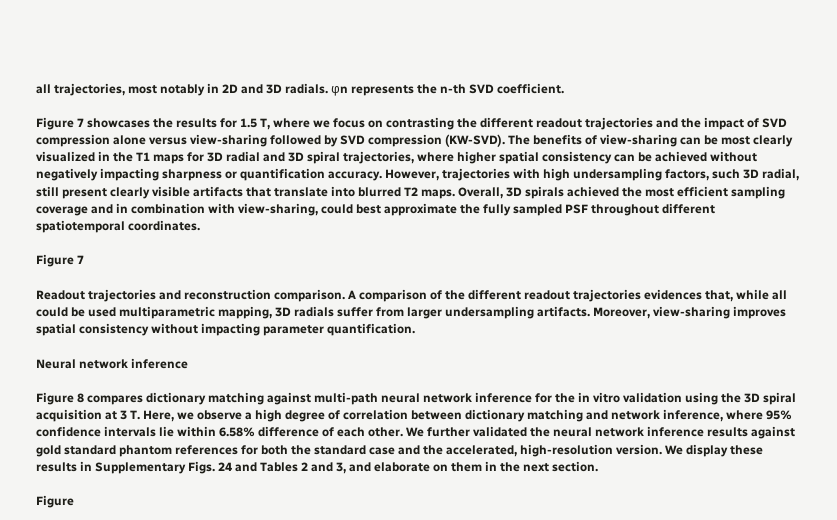all trajectories, most notably in 2D and 3D radials. φn represents the n-th SVD coefficient.

Figure 7 showcases the results for 1.5 T, where we focus on contrasting the different readout trajectories and the impact of SVD compression alone versus view-sharing followed by SVD compression (KW-SVD). The benefits of view-sharing can be most clearly visualized in the T1 maps for 3D radial and 3D spiral trajectories, where higher spatial consistency can be achieved without negatively impacting sharpness or quantification accuracy. However, trajectories with high undersampling factors, such 3D radial, still present clearly visible artifacts that translate into blurred T2 maps. Overall, 3D spirals achieved the most efficient sampling coverage and in combination with view-sharing, could best approximate the fully sampled PSF throughout different spatiotemporal coordinates.

Figure 7

Readout trajectories and reconstruction comparison. A comparison of the different readout trajectories evidences that, while all could be used multiparametric mapping, 3D radials suffer from larger undersampling artifacts. Moreover, view-sharing improves spatial consistency without impacting parameter quantification.

Neural network inference

Figure 8 compares dictionary matching against multi-path neural network inference for the in vitro validation using the 3D spiral acquisition at 3 T. Here, we observe a high degree of correlation between dictionary matching and network inference, where 95% confidence intervals lie within 6.58% difference of each other. We further validated the neural network inference results against gold standard phantom references for both the standard case and the accelerated, high-resolution version. We display these results in Supplementary Figs. 24 and Tables 2 and 3, and elaborate on them in the next section.

Figure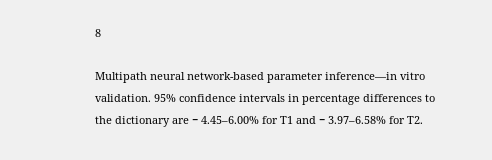8

Multipath neural network-based parameter inference—in vitro validation. 95% confidence intervals in percentage differences to the dictionary are − 4.45–6.00% for T1 and − 3.97–6.58% for T2.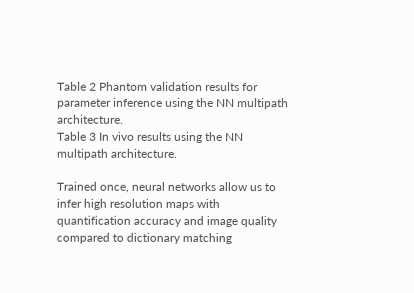Table 2 Phantom validation results for parameter inference using the NN multipath architecture.
Table 3 In vivo results using the NN multipath architecture.

Trained once, neural networks allow us to infer high resolution maps with quantification accuracy and image quality compared to dictionary matching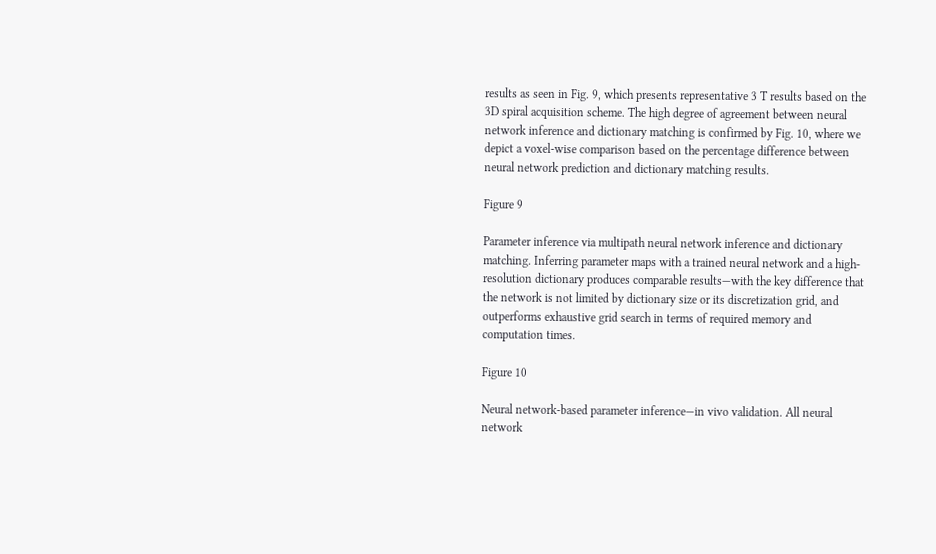results as seen in Fig. 9, which presents representative 3 T results based on the 3D spiral acquisition scheme. The high degree of agreement between neural network inference and dictionary matching is confirmed by Fig. 10, where we depict a voxel-wise comparison based on the percentage difference between neural network prediction and dictionary matching results.

Figure 9

Parameter inference via multipath neural network inference and dictionary matching. Inferring parameter maps with a trained neural network and a high-resolution dictionary produces comparable results—with the key difference that the network is not limited by dictionary size or its discretization grid, and outperforms exhaustive grid search in terms of required memory and computation times.

Figure 10

Neural network-based parameter inference—in vivo validation. All neural network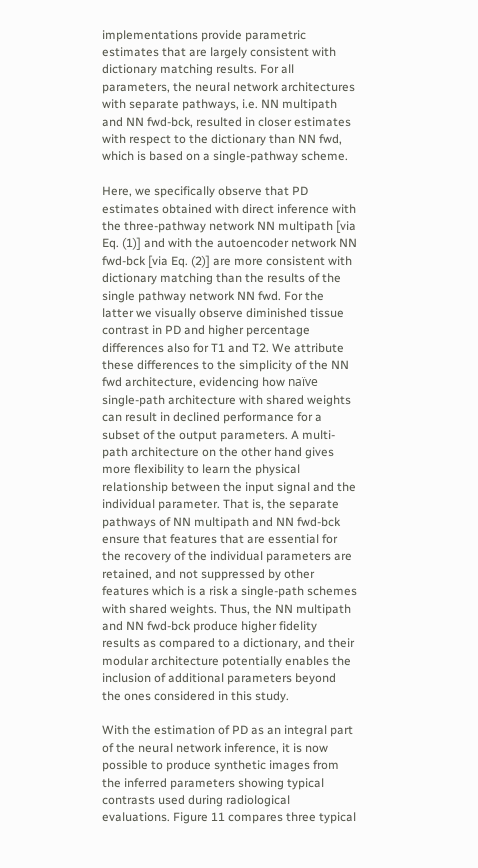implementations provide parametric estimates that are largely consistent with dictionary matching results. For all parameters, the neural network architectures with separate pathways, i.e. NN multipath and NN fwd-bck, resulted in closer estimates with respect to the dictionary than NN fwd, which is based on a single-pathway scheme.

Here, we specifically observe that PD estimates obtained with direct inference with the three-pathway network NN multipath [via Eq. (1)] and with the autoencoder network NN fwd-bck [via Eq. (2)] are more consistent with dictionary matching than the results of the single pathway network NN fwd. For the latter we visually observe diminished tissue contrast in PD and higher percentage differences also for T1 and T2. We attribute these differences to the simplicity of the NN fwd architecture, evidencing how naïve single-path architecture with shared weights can result in declined performance for a subset of the output parameters. A multi-path architecture on the other hand gives more flexibility to learn the physical relationship between the input signal and the individual parameter. That is, the separate pathways of NN multipath and NN fwd-bck ensure that features that are essential for the recovery of the individual parameters are retained, and not suppressed by other features which is a risk a single-path schemes with shared weights. Thus, the NN multipath and NN fwd-bck produce higher fidelity results as compared to a dictionary, and their modular architecture potentially enables the inclusion of additional parameters beyond the ones considered in this study.

With the estimation of PD as an integral part of the neural network inference, it is now possible to produce synthetic images from the inferred parameters showing typical contrasts used during radiological evaluations. Figure 11 compares three typical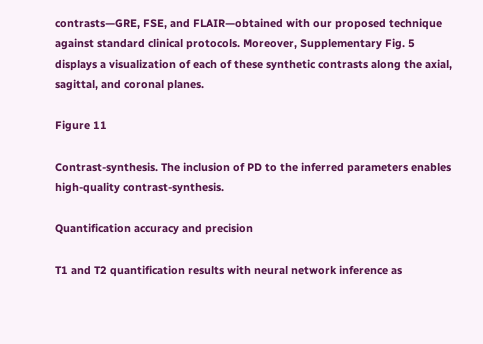contrasts—GRE, FSE, and FLAIR—obtained with our proposed technique against standard clinical protocols. Moreover, Supplementary Fig. 5 displays a visualization of each of these synthetic contrasts along the axial, sagittal, and coronal planes.

Figure 11

Contrast-synthesis. The inclusion of PD to the inferred parameters enables high-quality contrast-synthesis.

Quantification accuracy and precision

T1 and T2 quantification results with neural network inference as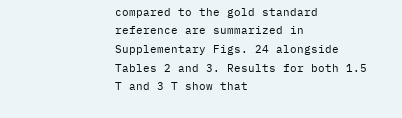compared to the gold standard reference are summarized in Supplementary Figs. 24 alongside Tables 2 and 3. Results for both 1.5 T and 3 T show that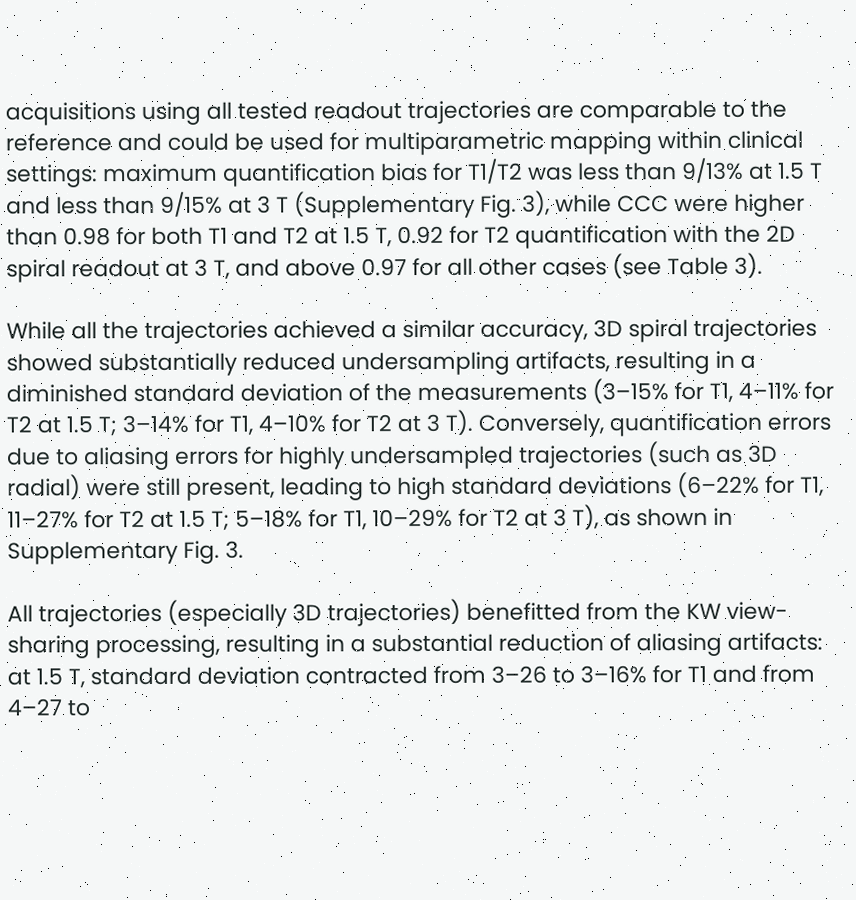acquisitions using all tested readout trajectories are comparable to the reference and could be used for multiparametric mapping within clinical settings: maximum quantification bias for T1/T2 was less than 9/13% at 1.5 T and less than 9/15% at 3 T (Supplementary Fig. 3), while CCC were higher than 0.98 for both T1 and T2 at 1.5 T, 0.92 for T2 quantification with the 2D spiral readout at 3 T, and above 0.97 for all other cases (see Table 3).

While all the trajectories achieved a similar accuracy, 3D spiral trajectories showed substantially reduced undersampling artifacts, resulting in a diminished standard deviation of the measurements (3–15% for T1, 4–11% for T2 at 1.5 T; 3–14% for T1, 4–10% for T2 at 3 T). Conversely, quantification errors due to aliasing errors for highly undersampled trajectories (such as 3D radial) were still present, leading to high standard deviations (6–22% for T1, 11–27% for T2 at 1.5 T; 5–18% for T1, 10–29% for T2 at 3 T), as shown in Supplementary Fig. 3.

All trajectories (especially 3D trajectories) benefitted from the KW view-sharing processing, resulting in a substantial reduction of aliasing artifacts: at 1.5 T, standard deviation contracted from 3–26 to 3–16% for T1 and from 4–27 to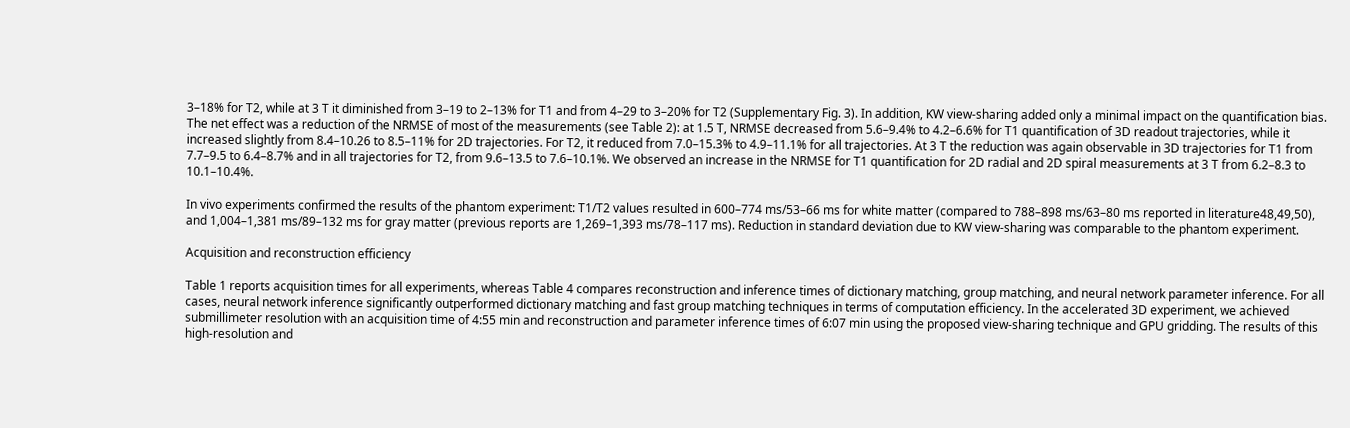3–18% for T2, while at 3 T it diminished from 3–19 to 2–13% for T1 and from 4–29 to 3–20% for T2 (Supplementary Fig. 3). In addition, KW view-sharing added only a minimal impact on the quantification bias. The net effect was a reduction of the NRMSE of most of the measurements (see Table 2): at 1.5 T, NRMSE decreased from 5.6–9.4% to 4.2–6.6% for T1 quantification of 3D readout trajectories, while it increased slightly from 8.4–10.26 to 8.5–11% for 2D trajectories. For T2, it reduced from 7.0–15.3% to 4.9–11.1% for all trajectories. At 3 T the reduction was again observable in 3D trajectories for T1 from 7.7–9.5 to 6.4–8.7% and in all trajectories for T2, from 9.6–13.5 to 7.6–10.1%. We observed an increase in the NRMSE for T1 quantification for 2D radial and 2D spiral measurements at 3 T from 6.2–8.3 to 10.1–10.4%.

In vivo experiments confirmed the results of the phantom experiment: T1/T2 values resulted in 600–774 ms/53–66 ms for white matter (compared to 788–898 ms/63–80 ms reported in literature48,49,50), and 1,004–1,381 ms/89–132 ms for gray matter (previous reports are 1,269–1,393 ms/78–117 ms). Reduction in standard deviation due to KW view-sharing was comparable to the phantom experiment.

Acquisition and reconstruction efficiency

Table 1 reports acquisition times for all experiments, whereas Table 4 compares reconstruction and inference times of dictionary matching, group matching, and neural network parameter inference. For all cases, neural network inference significantly outperformed dictionary matching and fast group matching techniques in terms of computation efficiency. In the accelerated 3D experiment, we achieved submillimeter resolution with an acquisition time of 4:55 min and reconstruction and parameter inference times of 6:07 min using the proposed view-sharing technique and GPU gridding. The results of this high-resolution and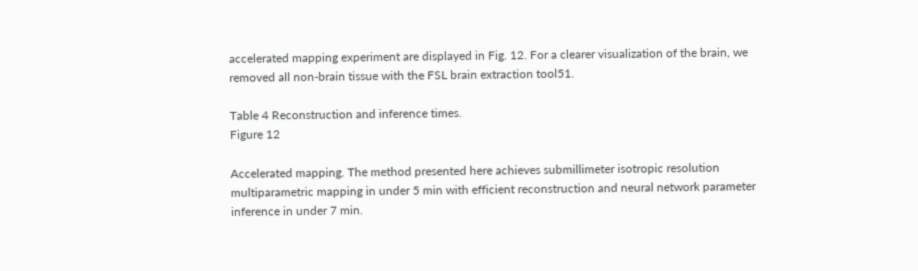accelerated mapping experiment are displayed in Fig. 12. For a clearer visualization of the brain, we removed all non-brain tissue with the FSL brain extraction tool51.

Table 4 Reconstruction and inference times.
Figure 12

Accelerated mapping. The method presented here achieves submillimeter isotropic resolution multiparametric mapping in under 5 min with efficient reconstruction and neural network parameter inference in under 7 min.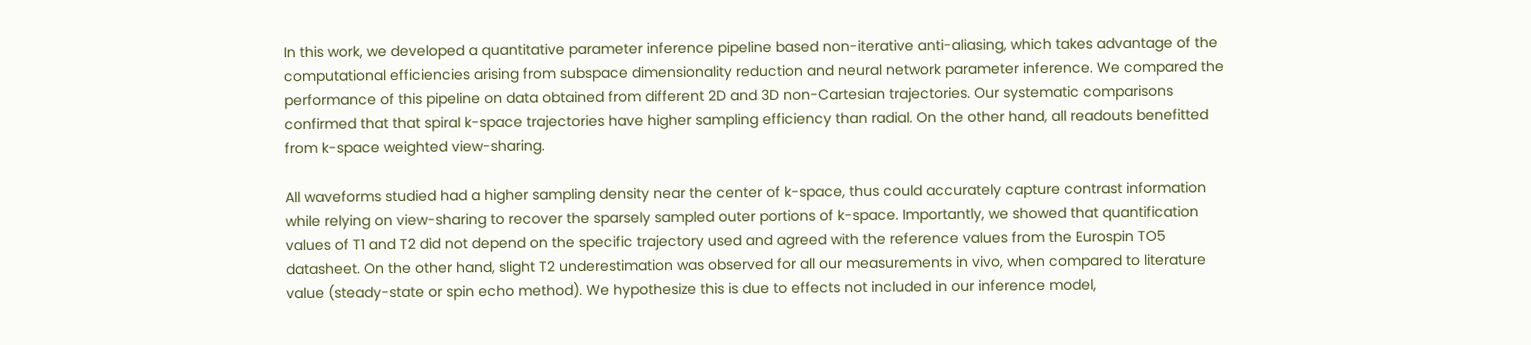In this work, we developed a quantitative parameter inference pipeline based non-iterative anti-aliasing, which takes advantage of the computational efficiencies arising from subspace dimensionality reduction and neural network parameter inference. We compared the performance of this pipeline on data obtained from different 2D and 3D non-Cartesian trajectories. Our systematic comparisons confirmed that that spiral k-space trajectories have higher sampling efficiency than radial. On the other hand, all readouts benefitted from k-space weighted view-sharing.

All waveforms studied had a higher sampling density near the center of k-space, thus could accurately capture contrast information while relying on view-sharing to recover the sparsely sampled outer portions of k-space. Importantly, we showed that quantification values of T1 and T2 did not depend on the specific trajectory used and agreed with the reference values from the Eurospin TO5 datasheet. On the other hand, slight T2 underestimation was observed for all our measurements in vivo, when compared to literature value (steady-state or spin echo method). We hypothesize this is due to effects not included in our inference model,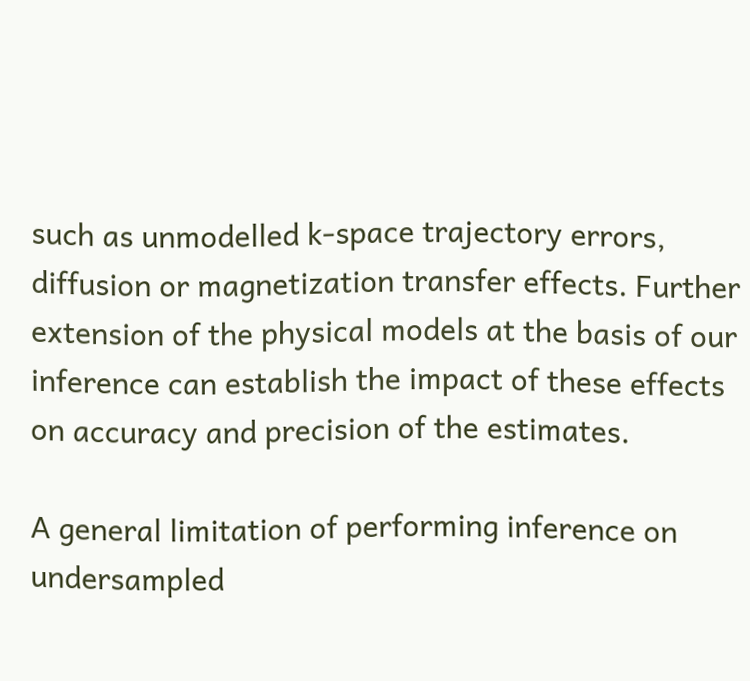such as unmodelled k-space trajectory errors, diffusion or magnetization transfer effects. Further extension of the physical models at the basis of our inference can establish the impact of these effects on accuracy and precision of the estimates.

A general limitation of performing inference on undersampled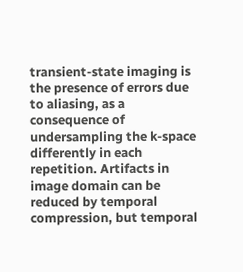transient-state imaging is the presence of errors due to aliasing, as a consequence of undersampling the k-space differently in each repetition. Artifacts in image domain can be reduced by temporal compression, but temporal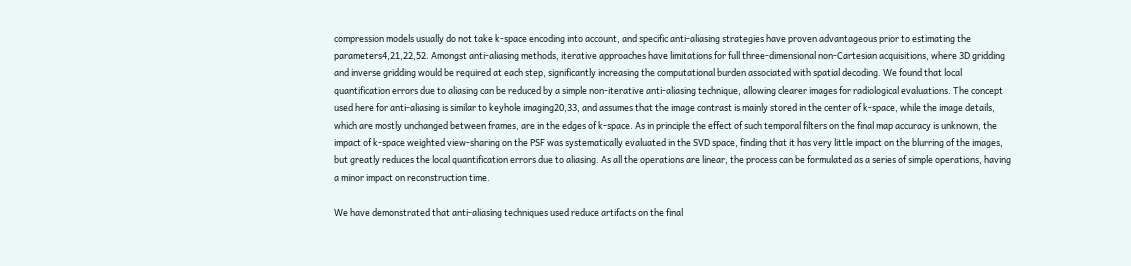compression models usually do not take k-space encoding into account, and specific anti-aliasing strategies have proven advantageous prior to estimating the parameters4,21,22,52. Amongst anti-aliasing methods, iterative approaches have limitations for full three-dimensional non-Cartesian acquisitions, where 3D gridding and inverse gridding would be required at each step, significantly increasing the computational burden associated with spatial decoding. We found that local quantification errors due to aliasing can be reduced by a simple non-iterative anti-aliasing technique, allowing clearer images for radiological evaluations. The concept used here for anti-aliasing is similar to keyhole imaging20,33, and assumes that the image contrast is mainly stored in the center of k-space, while the image details, which are mostly unchanged between frames, are in the edges of k-space. As in principle the effect of such temporal filters on the final map accuracy is unknown, the impact of k-space weighted view-sharing on the PSF was systematically evaluated in the SVD space, finding that it has very little impact on the blurring of the images, but greatly reduces the local quantification errors due to aliasing. As all the operations are linear, the process can be formulated as a series of simple operations, having a minor impact on reconstruction time.

We have demonstrated that anti-aliasing techniques used reduce artifacts on the final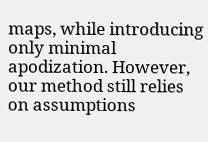maps, while introducing only minimal apodization. However, our method still relies on assumptions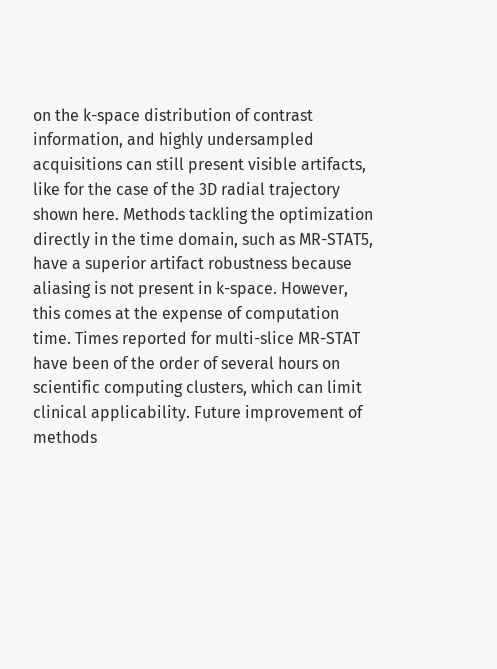on the k-space distribution of contrast information, and highly undersampled acquisitions can still present visible artifacts, like for the case of the 3D radial trajectory shown here. Methods tackling the optimization directly in the time domain, such as MR-STAT5, have a superior artifact robustness because aliasing is not present in k-space. However, this comes at the expense of computation time. Times reported for multi-slice MR-STAT have been of the order of several hours on scientific computing clusters, which can limit clinical applicability. Future improvement of methods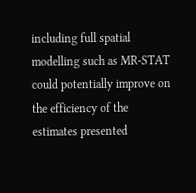including full spatial modelling such as MR-STAT could potentially improve on the efficiency of the estimates presented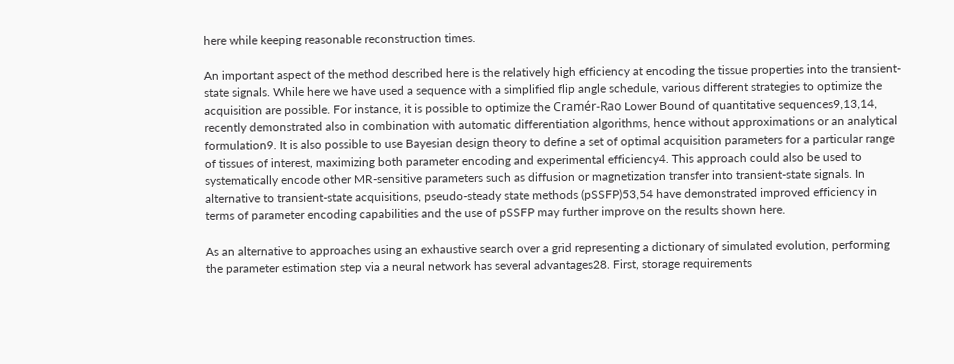here while keeping reasonable reconstruction times.

An important aspect of the method described here is the relatively high efficiency at encoding the tissue properties into the transient-state signals. While here we have used a sequence with a simplified flip angle schedule, various different strategies to optimize the acquisition are possible. For instance, it is possible to optimize the Cramér-Rao Lower Bound of quantitative sequences9,13,14, recently demonstrated also in combination with automatic differentiation algorithms, hence without approximations or an analytical formulation9. It is also possible to use Bayesian design theory to define a set of optimal acquisition parameters for a particular range of tissues of interest, maximizing both parameter encoding and experimental efficiency4. This approach could also be used to systematically encode other MR-sensitive parameters such as diffusion or magnetization transfer into transient-state signals. In alternative to transient-state acquisitions, pseudo-steady state methods (pSSFP)53,54 have demonstrated improved efficiency in terms of parameter encoding capabilities and the use of pSSFP may further improve on the results shown here.

As an alternative to approaches using an exhaustive search over a grid representing a dictionary of simulated evolution, performing the parameter estimation step via a neural network has several advantages28. First, storage requirements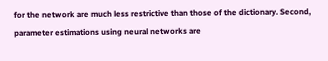for the network are much less restrictive than those of the dictionary. Second, parameter estimations using neural networks are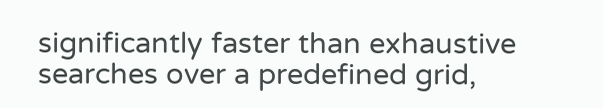significantly faster than exhaustive searches over a predefined grid,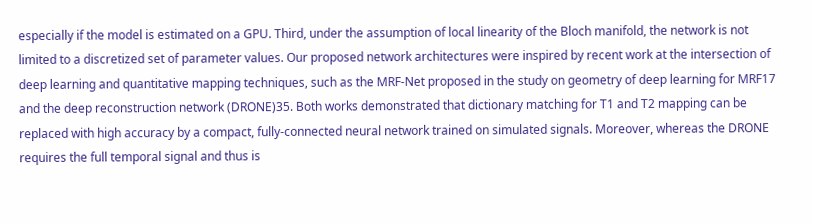especially if the model is estimated on a GPU. Third, under the assumption of local linearity of the Bloch manifold, the network is not limited to a discretized set of parameter values. Our proposed network architectures were inspired by recent work at the intersection of deep learning and quantitative mapping techniques, such as the MRF-Net proposed in the study on geometry of deep learning for MRF17 and the deep reconstruction network (DRONE)35. Both works demonstrated that dictionary matching for T1 and T2 mapping can be replaced with high accuracy by a compact, fully-connected neural network trained on simulated signals. Moreover, whereas the DRONE requires the full temporal signal and thus is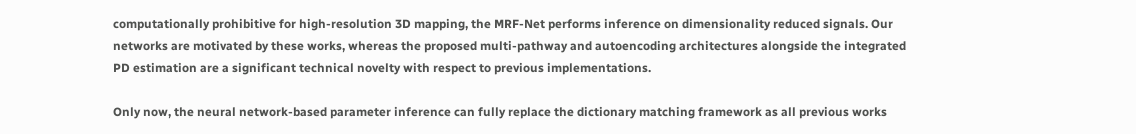computationally prohibitive for high-resolution 3D mapping, the MRF-Net performs inference on dimensionality reduced signals. Our networks are motivated by these works, whereas the proposed multi-pathway and autoencoding architectures alongside the integrated PD estimation are a significant technical novelty with respect to previous implementations.

Only now, the neural network-based parameter inference can fully replace the dictionary matching framework as all previous works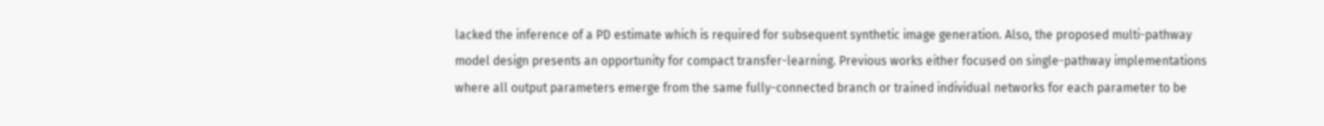lacked the inference of a PD estimate which is required for subsequent synthetic image generation. Also, the proposed multi-pathway model design presents an opportunity for compact transfer-learning. Previous works either focused on single-pathway implementations where all output parameters emerge from the same fully-connected branch or trained individual networks for each parameter to be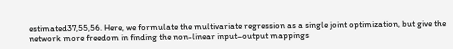estimated37,55,56. Here, we formulate the multivariate regression as a single joint optimization, but give the network more freedom in finding the non-linear input–output mappings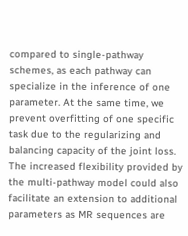compared to single-pathway schemes, as each pathway can specialize in the inference of one parameter. At the same time, we prevent overfitting of one specific task due to the regularizing and balancing capacity of the joint loss. The increased flexibility provided by the multi-pathway model could also facilitate an extension to additional parameters as MR sequences are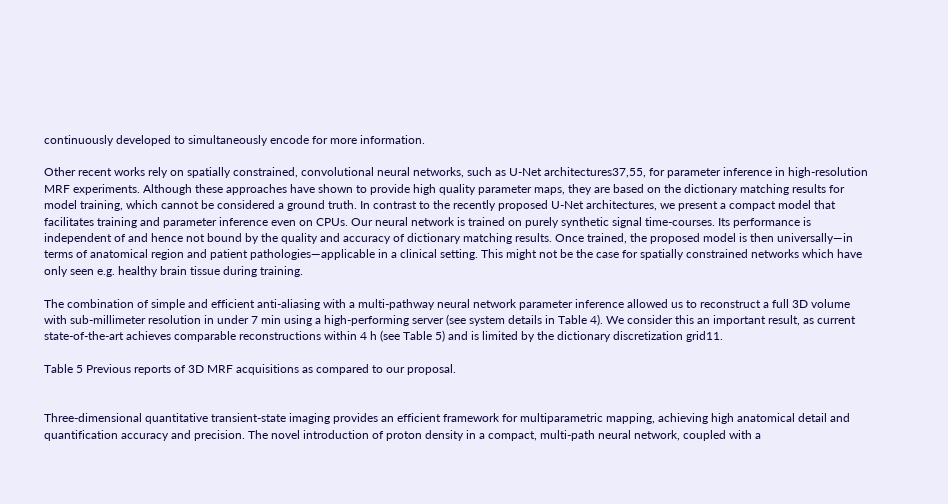continuously developed to simultaneously encode for more information.

Other recent works rely on spatially constrained, convolutional neural networks, such as U-Net architectures37,55, for parameter inference in high-resolution MRF experiments. Although these approaches have shown to provide high quality parameter maps, they are based on the dictionary matching results for model training, which cannot be considered a ground truth. In contrast to the recently proposed U-Net architectures, we present a compact model that facilitates training and parameter inference even on CPUs. Our neural network is trained on purely synthetic signal time-courses. Its performance is independent of and hence not bound by the quality and accuracy of dictionary matching results. Once trained, the proposed model is then universally—in terms of anatomical region and patient pathologies—applicable in a clinical setting. This might not be the case for spatially constrained networks which have only seen e.g. healthy brain tissue during training.

The combination of simple and efficient anti-aliasing with a multi-pathway neural network parameter inference allowed us to reconstruct a full 3D volume with sub-millimeter resolution in under 7 min using a high-performing server (see system details in Table 4). We consider this an important result, as current state-of-the-art achieves comparable reconstructions within 4 h (see Table 5) and is limited by the dictionary discretization grid11.

Table 5 Previous reports of 3D MRF acquisitions as compared to our proposal.


Three-dimensional quantitative transient-state imaging provides an efficient framework for multiparametric mapping, achieving high anatomical detail and quantification accuracy and precision. The novel introduction of proton density in a compact, multi-path neural network, coupled with a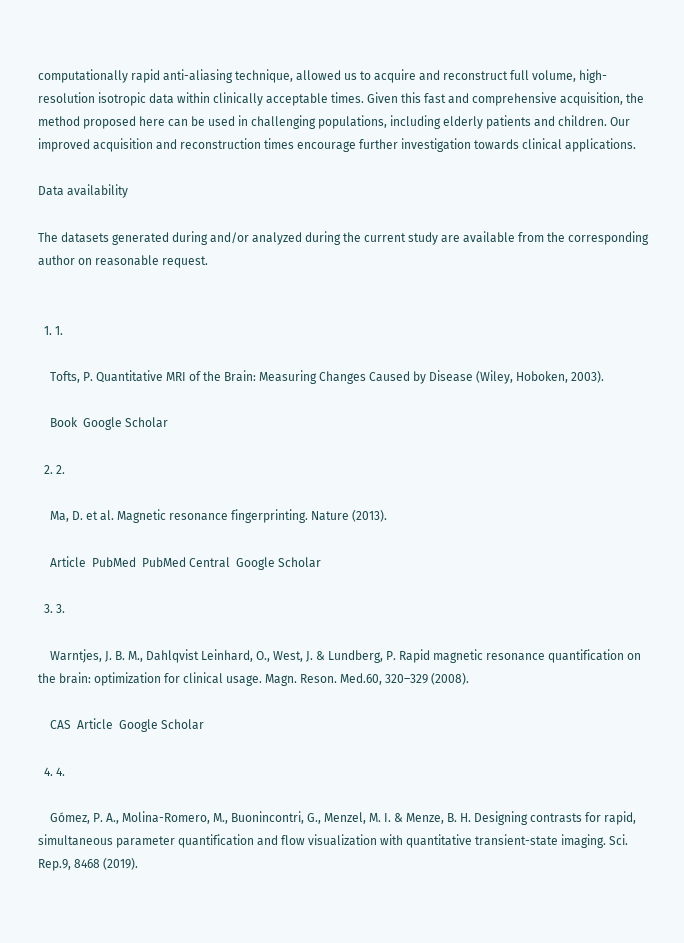computationally rapid anti-aliasing technique, allowed us to acquire and reconstruct full volume, high-resolution isotropic data within clinically acceptable times. Given this fast and comprehensive acquisition, the method proposed here can be used in challenging populations, including elderly patients and children. Our improved acquisition and reconstruction times encourage further investigation towards clinical applications.

Data availability

The datasets generated during and/or analyzed during the current study are available from the corresponding author on reasonable request.


  1. 1.

    Tofts, P. Quantitative MRI of the Brain: Measuring Changes Caused by Disease (Wiley, Hoboken, 2003).

    Book  Google Scholar

  2. 2.

    Ma, D. et al. Magnetic resonance fingerprinting. Nature (2013).

    Article  PubMed  PubMed Central  Google Scholar

  3. 3.

    Warntjes, J. B. M., Dahlqvist Leinhard, O., West, J. & Lundberg, P. Rapid magnetic resonance quantification on the brain: optimization for clinical usage. Magn. Reson. Med.60, 320–329 (2008).

    CAS  Article  Google Scholar

  4. 4.

    Gómez, P. A., Molina-Romero, M., Buonincontri, G., Menzel, M. I. & Menze, B. H. Designing contrasts for rapid, simultaneous parameter quantification and flow visualization with quantitative transient-state imaging. Sci. Rep.9, 8468 (2019).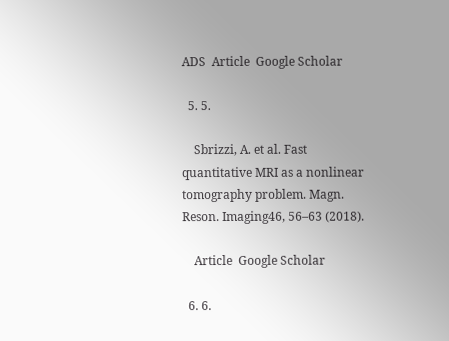ADS  Article  Google Scholar

  5. 5.

    Sbrizzi, A. et al. Fast quantitative MRI as a nonlinear tomography problem. Magn. Reson. Imaging46, 56–63 (2018).

    Article  Google Scholar

  6. 6.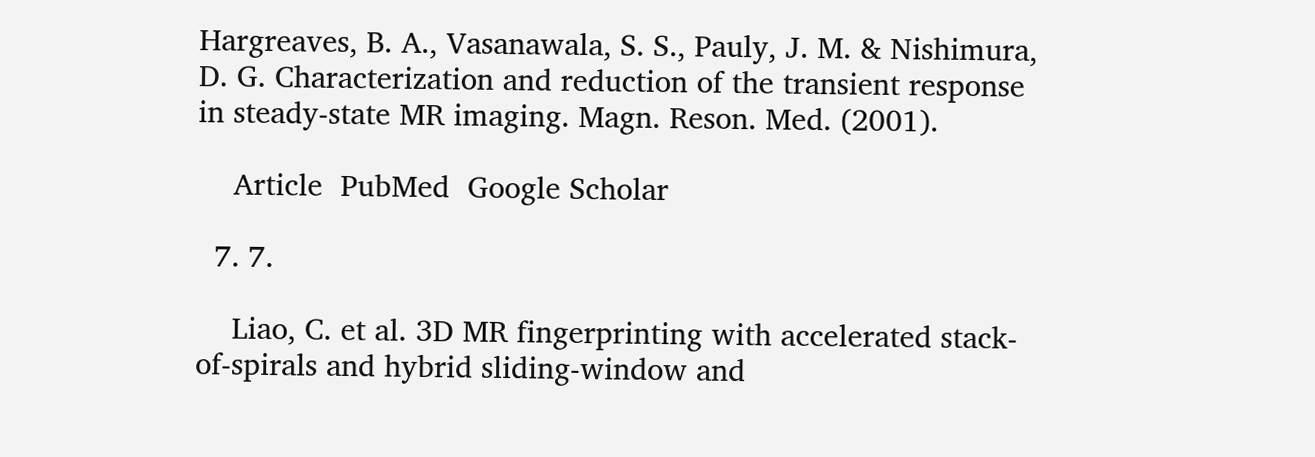Hargreaves, B. A., Vasanawala, S. S., Pauly, J. M. & Nishimura, D. G. Characterization and reduction of the transient response in steady-state MR imaging. Magn. Reson. Med. (2001).

    Article  PubMed  Google Scholar

  7. 7.

    Liao, C. et al. 3D MR fingerprinting with accelerated stack-of-spirals and hybrid sliding-window and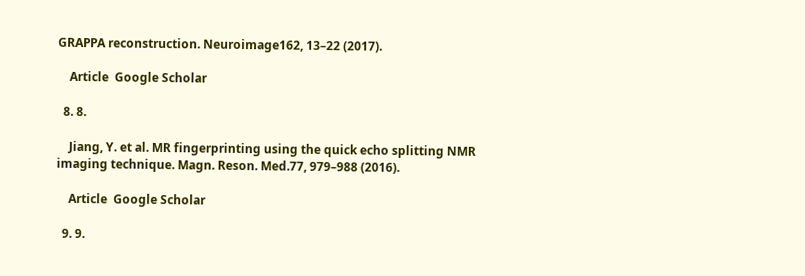GRAPPA reconstruction. Neuroimage162, 13–22 (2017).

    Article  Google Scholar

  8. 8.

    Jiang, Y. et al. MR fingerprinting using the quick echo splitting NMR imaging technique. Magn. Reson. Med.77, 979–988 (2016).

    Article  Google Scholar

  9. 9.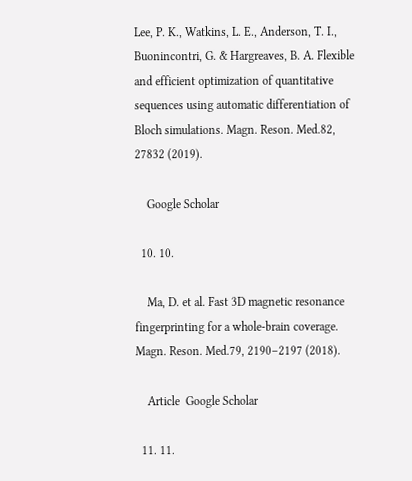Lee, P. K., Watkins, L. E., Anderson, T. I., Buonincontri, G. & Hargreaves, B. A. Flexible and efficient optimization of quantitative sequences using automatic differentiation of Bloch simulations. Magn. Reson. Med.82, 27832 (2019).

    Google Scholar

  10. 10.

    Ma, D. et al. Fast 3D magnetic resonance fingerprinting for a whole-brain coverage. Magn. Reson. Med.79, 2190–2197 (2018).

    Article  Google Scholar

  11. 11.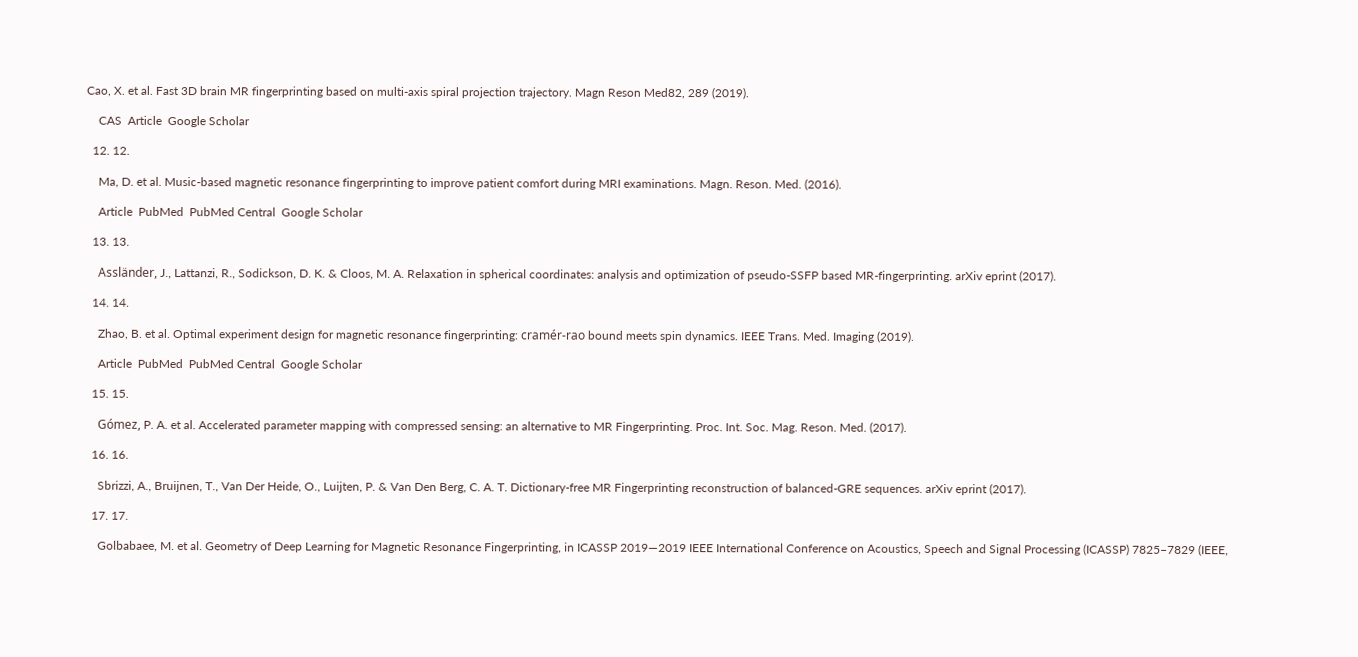Cao, X. et al. Fast 3D brain MR fingerprinting based on multi-axis spiral projection trajectory. Magn Reson Med82, 289 (2019).

    CAS  Article  Google Scholar

  12. 12.

    Ma, D. et al. Music-based magnetic resonance fingerprinting to improve patient comfort during MRI examinations. Magn. Reson. Med. (2016).

    Article  PubMed  PubMed Central  Google Scholar

  13. 13.

    Assländer, J., Lattanzi, R., Sodickson, D. K. & Cloos, M. A. Relaxation in spherical coordinates: analysis and optimization of pseudo-SSFP based MR-fingerprinting. arXiv eprint (2017).

  14. 14.

    Zhao, B. et al. Optimal experiment design for magnetic resonance fingerprinting: cramér-rao bound meets spin dynamics. IEEE Trans. Med. Imaging (2019).

    Article  PubMed  PubMed Central  Google Scholar

  15. 15.

    Gómez, P. A. et al. Accelerated parameter mapping with compressed sensing: an alternative to MR Fingerprinting. Proc. Int. Soc. Mag. Reson. Med. (2017).

  16. 16.

    Sbrizzi, A., Bruijnen, T., Van Der Heide, O., Luijten, P. & Van Den Berg, C. A. T. Dictionary-free MR Fingerprinting reconstruction of balanced-GRE sequences. arXiv eprint (2017).

  17. 17.

    Golbabaee, M. et al. Geometry of Deep Learning for Magnetic Resonance Fingerprinting, in ICASSP 2019—2019 IEEE International Conference on Acoustics, Speech and Signal Processing (ICASSP) 7825–7829 (IEEE,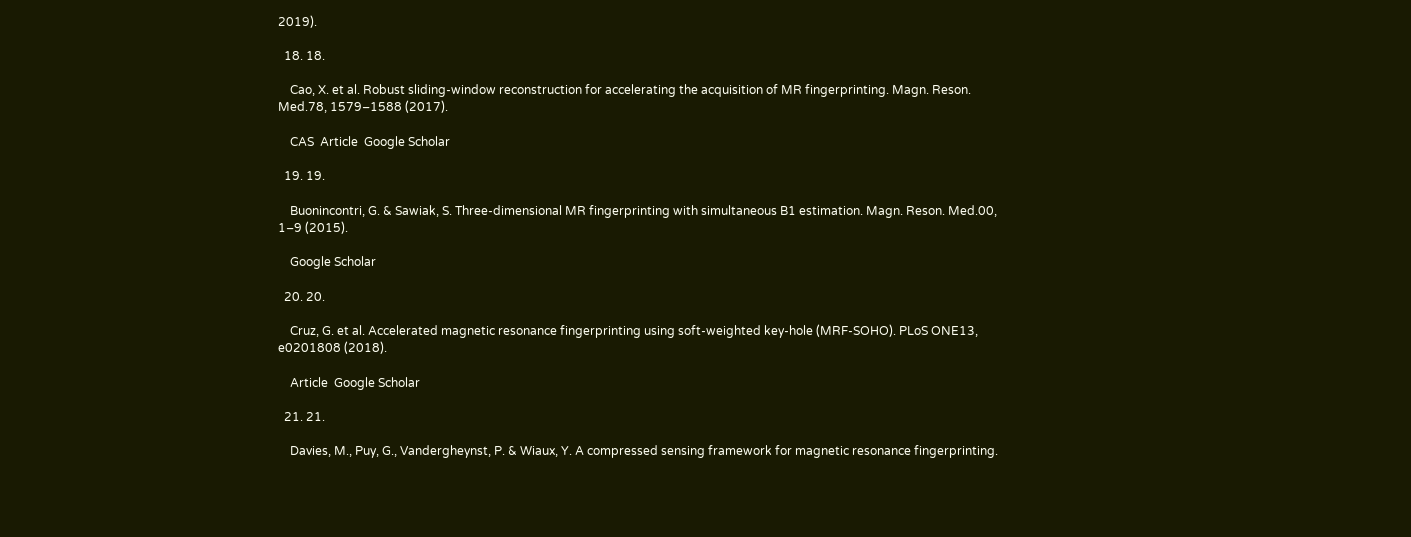2019).

  18. 18.

    Cao, X. et al. Robust sliding-window reconstruction for accelerating the acquisition of MR fingerprinting. Magn. Reson. Med.78, 1579–1588 (2017).

    CAS  Article  Google Scholar

  19. 19.

    Buonincontri, G. & Sawiak, S. Three-dimensional MR fingerprinting with simultaneous B1 estimation. Magn. Reson. Med.00, 1–9 (2015).

    Google Scholar

  20. 20.

    Cruz, G. et al. Accelerated magnetic resonance fingerprinting using soft-weighted key-hole (MRF-SOHO). PLoS ONE13, e0201808 (2018).

    Article  Google Scholar

  21. 21.

    Davies, M., Puy, G., Vandergheynst, P. & Wiaux, Y. A compressed sensing framework for magnetic resonance fingerprinting.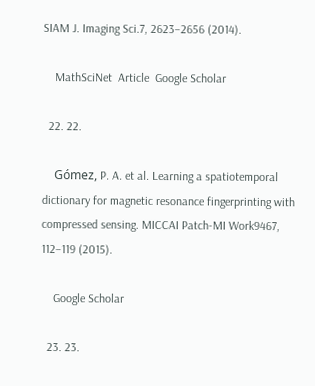SIAM J. Imaging Sci.7, 2623–2656 (2014).

    MathSciNet  Article  Google Scholar

  22. 22.

    Gómez, P. A. et al. Learning a spatiotemporal dictionary for magnetic resonance fingerprinting with compressed sensing. MICCAI Patch-MI Work9467, 112–119 (2015).

    Google Scholar

  23. 23.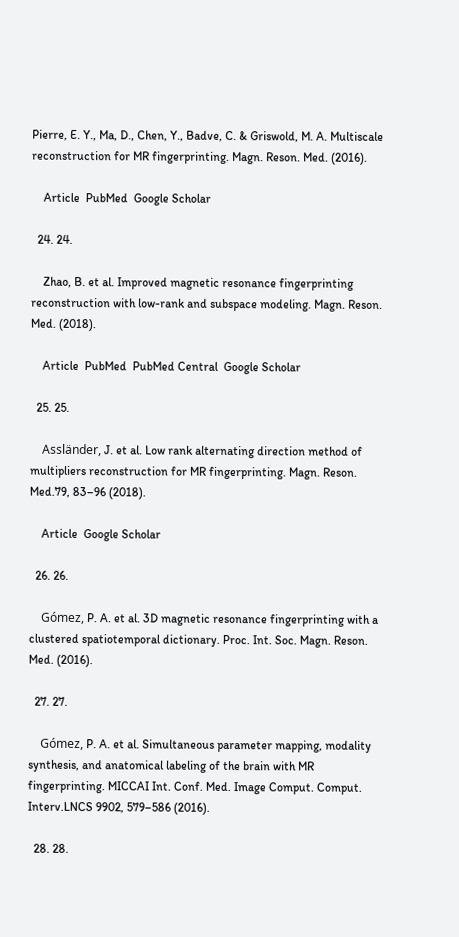Pierre, E. Y., Ma, D., Chen, Y., Badve, C. & Griswold, M. A. Multiscale reconstruction for MR fingerprinting. Magn. Reson. Med. (2016).

    Article  PubMed  Google Scholar

  24. 24.

    Zhao, B. et al. Improved magnetic resonance fingerprinting reconstruction with low-rank and subspace modeling. Magn. Reson. Med. (2018).

    Article  PubMed  PubMed Central  Google Scholar

  25. 25.

    Assländer, J. et al. Low rank alternating direction method of multipliers reconstruction for MR fingerprinting. Magn. Reson. Med.79, 83–96 (2018).

    Article  Google Scholar

  26. 26.

    Gómez, P. A. et al. 3D magnetic resonance fingerprinting with a clustered spatiotemporal dictionary. Proc. Int. Soc. Magn. Reson. Med. (2016).

  27. 27.

    Gómez, P. A. et al. Simultaneous parameter mapping, modality synthesis, and anatomical labeling of the brain with MR fingerprinting. MICCAI Int. Conf. Med. Image Comput. Comput. Interv.LNCS 9902, 579–586 (2016).

  28. 28.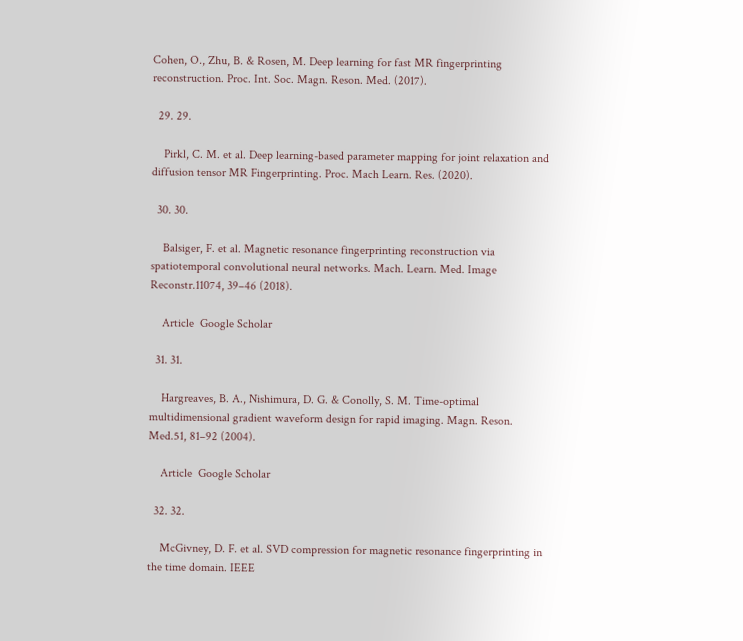Cohen, O., Zhu, B. & Rosen, M. Deep learning for fast MR fingerprinting reconstruction. Proc. Int. Soc. Magn. Reson. Med. (2017).

  29. 29.

    Pirkl, C. M. et al. Deep learning-based parameter mapping for joint relaxation and diffusion tensor MR Fingerprinting. Proc. Mach Learn. Res. (2020).

  30. 30.

    Balsiger, F. et al. Magnetic resonance fingerprinting reconstruction via spatiotemporal convolutional neural networks. Mach. Learn. Med. Image Reconstr.11074, 39–46 (2018).

    Article  Google Scholar

  31. 31.

    Hargreaves, B. A., Nishimura, D. G. & Conolly, S. M. Time-optimal multidimensional gradient waveform design for rapid imaging. Magn. Reson. Med.51, 81–92 (2004).

    Article  Google Scholar

  32. 32.

    McGivney, D. F. et al. SVD compression for magnetic resonance fingerprinting in the time domain. IEEE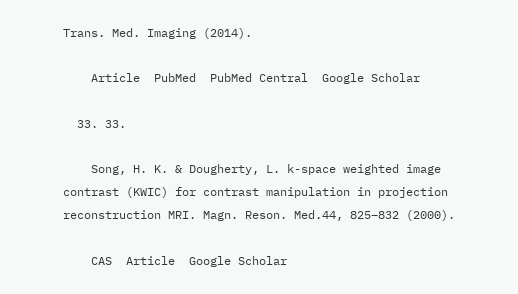Trans. Med. Imaging (2014).

    Article  PubMed  PubMed Central  Google Scholar

  33. 33.

    Song, H. K. & Dougherty, L. k-space weighted image contrast (KWIC) for contrast manipulation in projection reconstruction MRI. Magn. Reson. Med.44, 825–832 (2000).

    CAS  Article  Google Scholar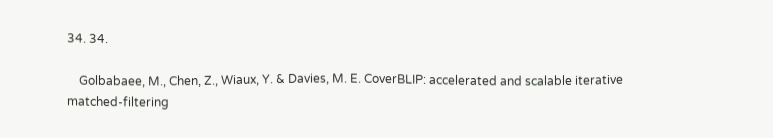34. 34.

    Golbabaee, M., Chen, Z., Wiaux, Y. & Davies, M. E. CoverBLIP: accelerated and scalable iterative matched-filtering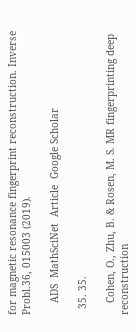for magnetic resonance fingerprint reconstruction. Inverse Probl.36, 015003 (2019).

    ADS  MathSciNet  Article  Google Scholar

  35. 35.

    Cohen, O., Zhu, B. & Rosen, M. S. MR fingerprinting deep reconstruction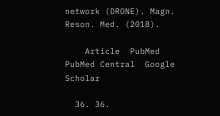network (DRONE). Magn. Reson. Med. (2018).

    Article  PubMed  PubMed Central  Google Scholar

  36. 36.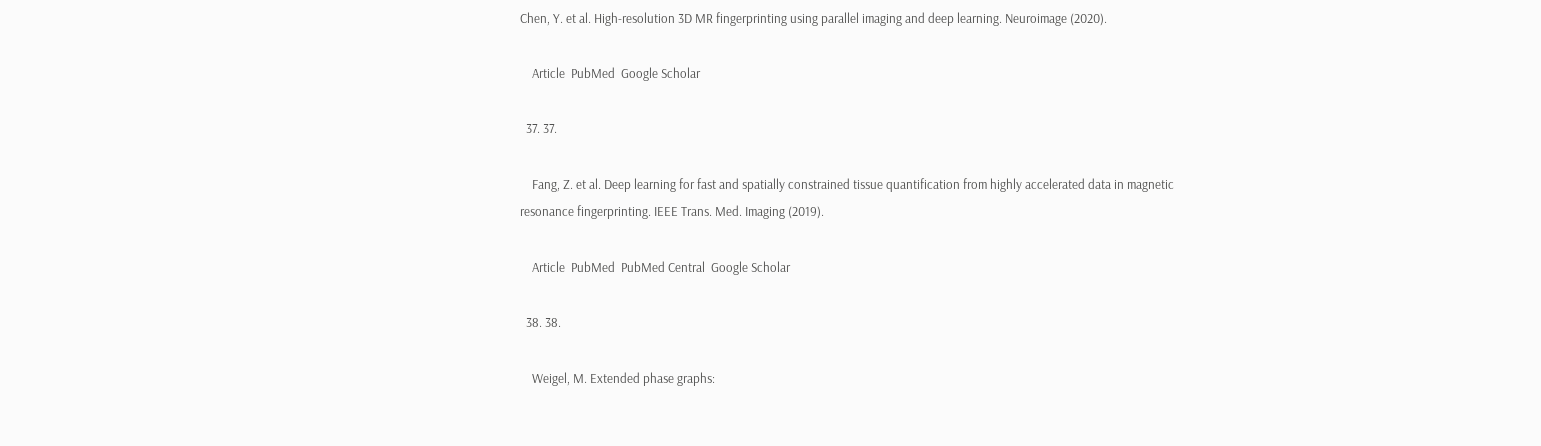Chen, Y. et al. High-resolution 3D MR fingerprinting using parallel imaging and deep learning. Neuroimage (2020).

    Article  PubMed  Google Scholar

  37. 37.

    Fang, Z. et al. Deep learning for fast and spatially constrained tissue quantification from highly accelerated data in magnetic resonance fingerprinting. IEEE Trans. Med. Imaging (2019).

    Article  PubMed  PubMed Central  Google Scholar

  38. 38.

    Weigel, M. Extended phase graphs: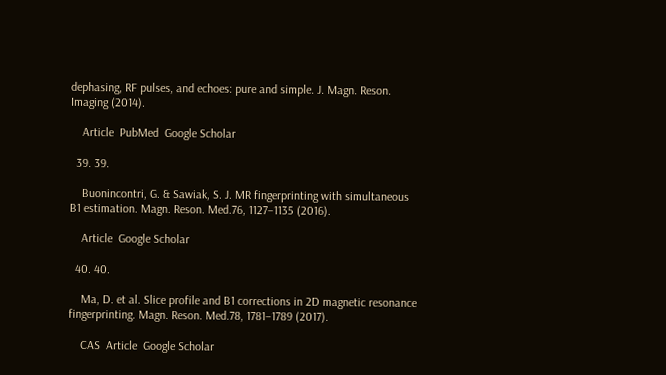dephasing, RF pulses, and echoes: pure and simple. J. Magn. Reson. Imaging (2014).

    Article  PubMed  Google Scholar

  39. 39.

    Buonincontri, G. & Sawiak, S. J. MR fingerprinting with simultaneous B1 estimation. Magn. Reson. Med.76, 1127–1135 (2016).

    Article  Google Scholar

  40. 40.

    Ma, D. et al. Slice profile and B1 corrections in 2D magnetic resonance fingerprinting. Magn. Reson. Med.78, 1781–1789 (2017).

    CAS  Article  Google Scholar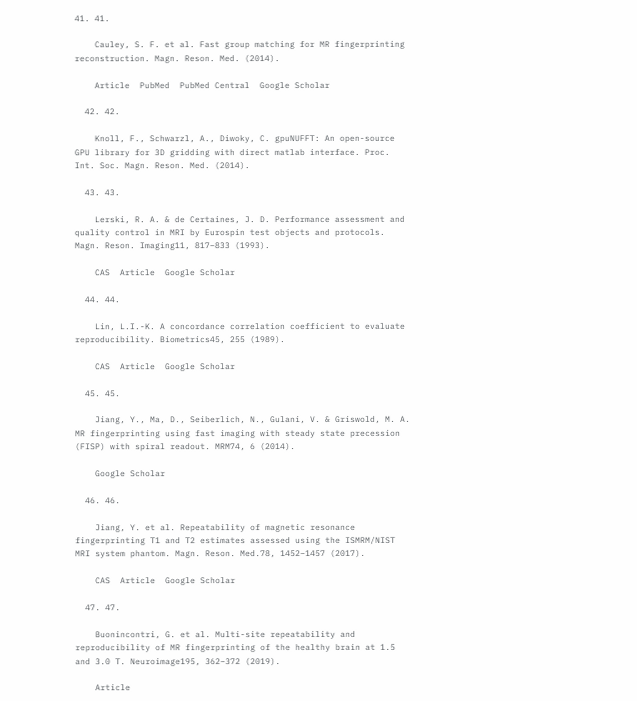41. 41.

    Cauley, S. F. et al. Fast group matching for MR fingerprinting reconstruction. Magn. Reson. Med. (2014).

    Article  PubMed  PubMed Central  Google Scholar

  42. 42.

    Knoll, F., Schwarzl, A., Diwoky, C. gpuNUFFT: An open-source GPU library for 3D gridding with direct matlab interface. Proc. Int. Soc. Magn. Reson. Med. (2014).

  43. 43.

    Lerski, R. A. & de Certaines, J. D. Performance assessment and quality control in MRI by Eurospin test objects and protocols. Magn. Reson. Imaging11, 817–833 (1993).

    CAS  Article  Google Scholar

  44. 44.

    Lin, L.I.-K. A concordance correlation coefficient to evaluate reproducibility. Biometrics45, 255 (1989).

    CAS  Article  Google Scholar

  45. 45.

    Jiang, Y., Ma, D., Seiberlich, N., Gulani, V. & Griswold, M. A. MR fingerprinting using fast imaging with steady state precession (FISP) with spiral readout. MRM74, 6 (2014).

    Google Scholar

  46. 46.

    Jiang, Y. et al. Repeatability of magnetic resonance fingerprinting T1 and T2 estimates assessed using the ISMRM/NIST MRI system phantom. Magn. Reson. Med.78, 1452–1457 (2017).

    CAS  Article  Google Scholar

  47. 47.

    Buonincontri, G. et al. Multi-site repeatability and reproducibility of MR fingerprinting of the healthy brain at 1.5 and 3.0 T. Neuroimage195, 362–372 (2019).

    Article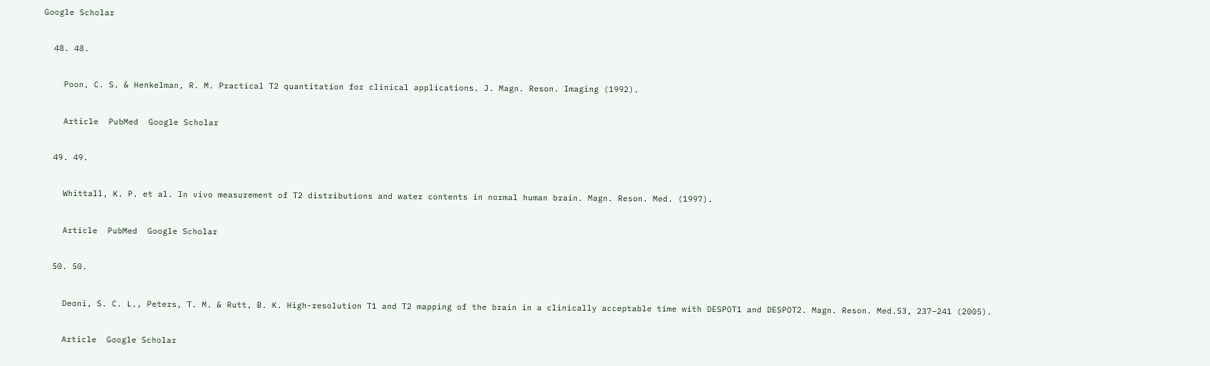Google Scholar

  48. 48.

    Poon, C. S. & Henkelman, R. M. Practical T2 quantitation for clinical applications. J. Magn. Reson. Imaging (1992).

    Article  PubMed  Google Scholar

  49. 49.

    Whittall, K. P. et al. In vivo measurement of T2 distributions and water contents in normal human brain. Magn. Reson. Med. (1997).

    Article  PubMed  Google Scholar

  50. 50.

    Deoni, S. C. L., Peters, T. M. & Rutt, B. K. High-resolution T1 and T2 mapping of the brain in a clinically acceptable time with DESPOT1 and DESPOT2. Magn. Reson. Med.53, 237–241 (2005).

    Article  Google Scholar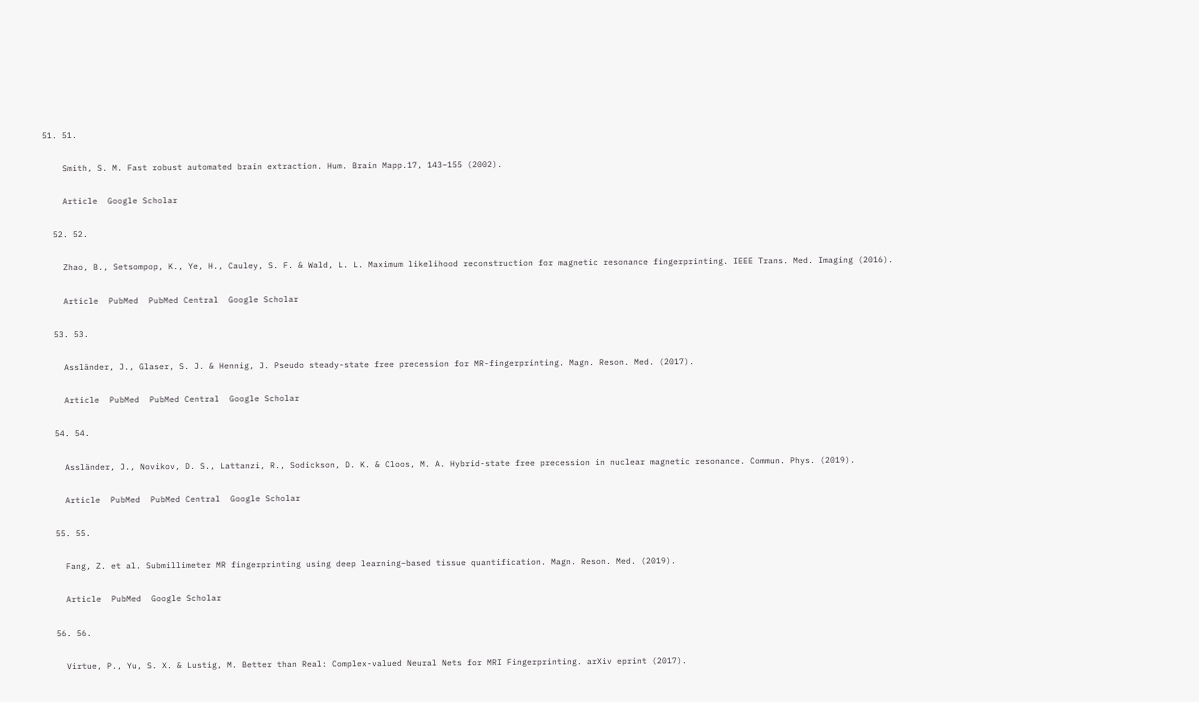51. 51.

    Smith, S. M. Fast robust automated brain extraction. Hum. Brain Mapp.17, 143–155 (2002).

    Article  Google Scholar

  52. 52.

    Zhao, B., Setsompop, K., Ye, H., Cauley, S. F. & Wald, L. L. Maximum likelihood reconstruction for magnetic resonance fingerprinting. IEEE Trans. Med. Imaging (2016).

    Article  PubMed  PubMed Central  Google Scholar

  53. 53.

    Assländer, J., Glaser, S. J. & Hennig, J. Pseudo steady-state free precession for MR-fingerprinting. Magn. Reson. Med. (2017).

    Article  PubMed  PubMed Central  Google Scholar

  54. 54.

    Assländer, J., Novikov, D. S., Lattanzi, R., Sodickson, D. K. & Cloos, M. A. Hybrid-state free precession in nuclear magnetic resonance. Commun. Phys. (2019).

    Article  PubMed  PubMed Central  Google Scholar

  55. 55.

    Fang, Z. et al. Submillimeter MR fingerprinting using deep learning–based tissue quantification. Magn. Reson. Med. (2019).

    Article  PubMed  Google Scholar

  56. 56.

    Virtue, P., Yu, S. X. & Lustig, M. Better than Real: Complex-valued Neural Nets for MRI Fingerprinting. arXiv eprint (2017).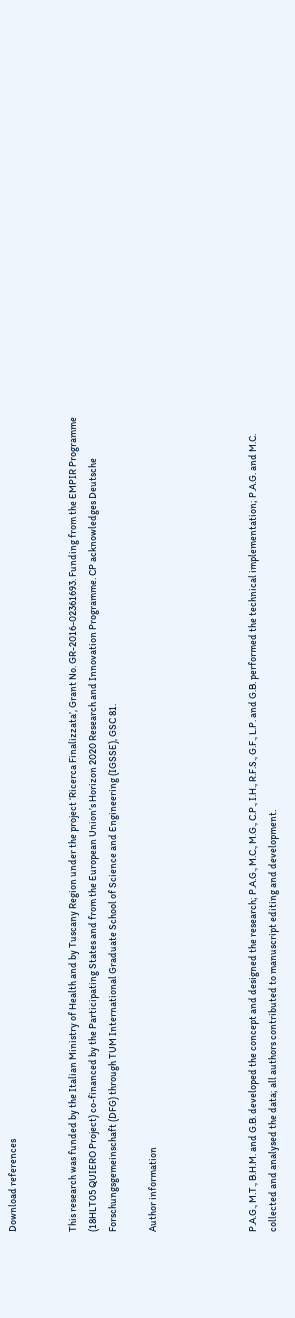Download references


This research was funded by the Italian Ministry of Health and by Tuscany Region under the project ‘Ricerca Finalizzata’, Grant No. GR-2016-02361693. Funding from the EMPIR Programme (18HLT05 QUIERO Project) co-financed by the Participating States and from the European Union’s Horizon 2020 Research and Innovation Programme. CP acknowledges Deutsche Forschungsgemeinschaft (DFG) through TUM International Graduate School of Science and Engineering (IGSSE), GSC 81.

Author information




P.A.G., M.T., B.H.M. and G.B. developed the concept and designed the research; P.A.G., M.C., M.G., C.P., I.H., R.F.S., G.F., L.P. and G.B. performed the technical implementation; P.A.G. and M.C. collected and analysed the data; all authors contributed to manuscript editing and development.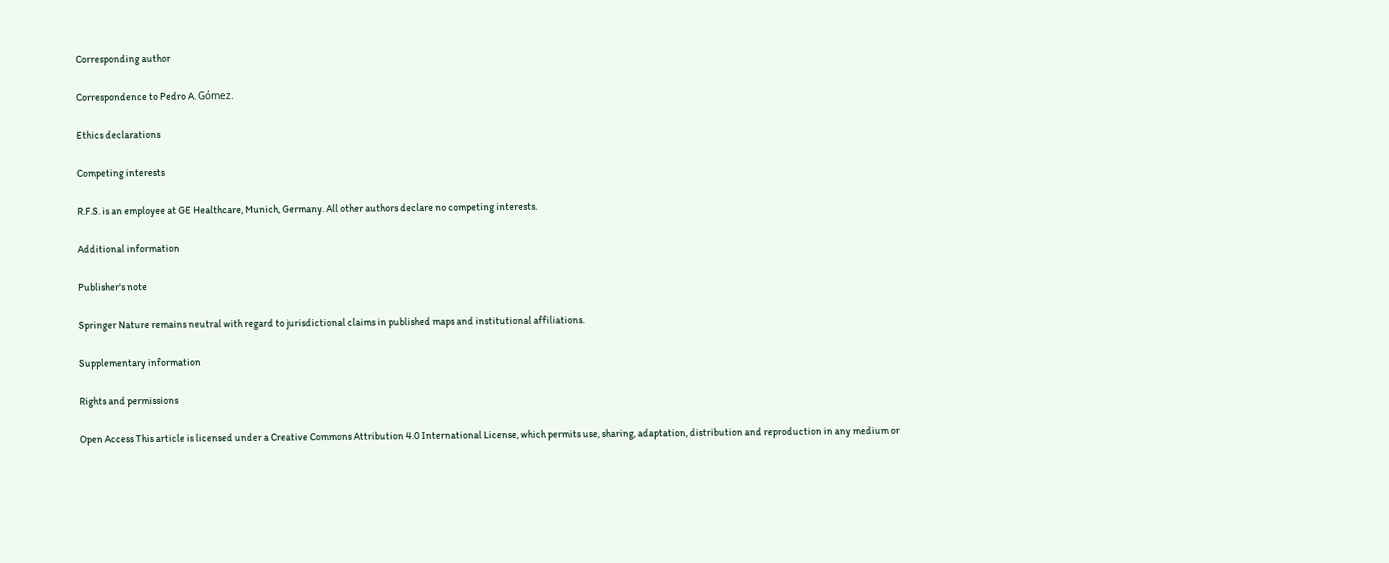Corresponding author

Correspondence to Pedro A. Gómez.

Ethics declarations

Competing interests

R.F.S. is an employee at GE Healthcare, Munich, Germany. All other authors declare no competing interests.

Additional information

Publisher's note

Springer Nature remains neutral with regard to jurisdictional claims in published maps and institutional affiliations.

Supplementary information

Rights and permissions

Open Access This article is licensed under a Creative Commons Attribution 4.0 International License, which permits use, sharing, adaptation, distribution and reproduction in any medium or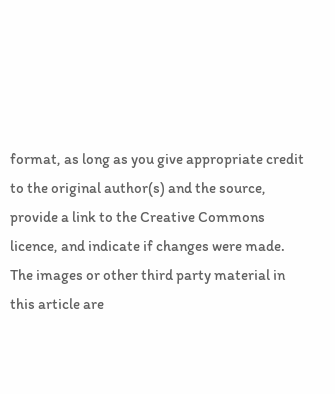format, as long as you give appropriate credit to the original author(s) and the source, provide a link to the Creative Commons licence, and indicate if changes were made. The images or other third party material in this article are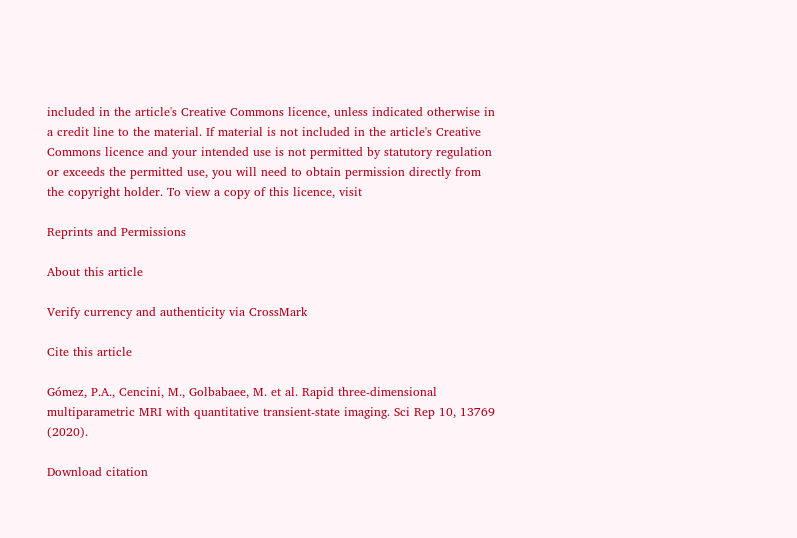included in the article's Creative Commons licence, unless indicated otherwise in a credit line to the material. If material is not included in the article's Creative Commons licence and your intended use is not permitted by statutory regulation or exceeds the permitted use, you will need to obtain permission directly from the copyright holder. To view a copy of this licence, visit

Reprints and Permissions

About this article

Verify currency and authenticity via CrossMark

Cite this article

Gómez, P.A., Cencini, M., Golbabaee, M. et al. Rapid three-dimensional multiparametric MRI with quantitative transient-state imaging. Sci Rep 10, 13769 (2020).

Download citation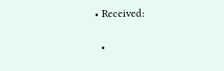• Received:

  •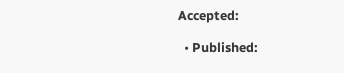Accepted:

  • Published: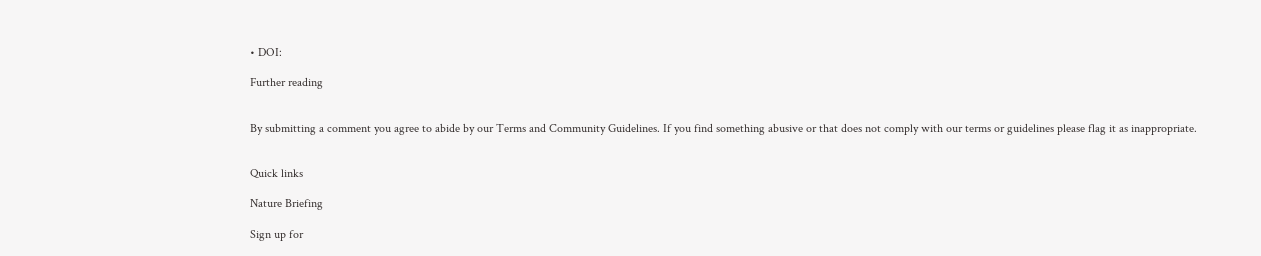• DOI:

Further reading


By submitting a comment you agree to abide by our Terms and Community Guidelines. If you find something abusive or that does not comply with our terms or guidelines please flag it as inappropriate.


Quick links

Nature Briefing

Sign up for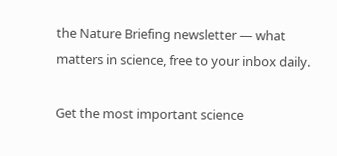the Nature Briefing newsletter — what matters in science, free to your inbox daily.

Get the most important science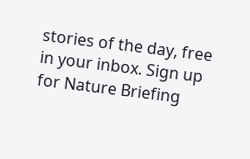stories of the day, free in your inbox. Sign up for Nature Briefing